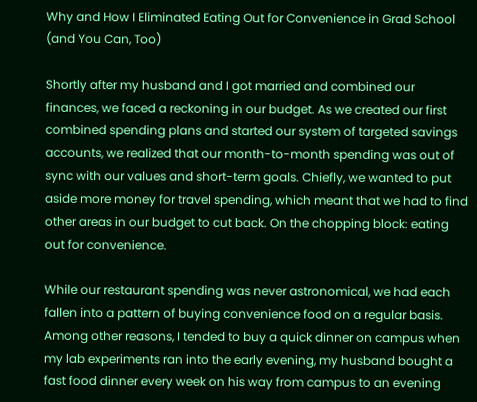Why and How I Eliminated Eating Out for Convenience in Grad School (and You Can, Too)

Shortly after my husband and I got married and combined our finances, we faced a reckoning in our budget. As we created our first combined spending plans and started our system of targeted savings accounts, we realized that our month-to-month spending was out of sync with our values and short-term goals. Chiefly, we wanted to put aside more money for travel spending, which meant that we had to find other areas in our budget to cut back. On the chopping block: eating out for convenience.

While our restaurant spending was never astronomical, we had each fallen into a pattern of buying convenience food on a regular basis. Among other reasons, I tended to buy a quick dinner on campus when my lab experiments ran into the early evening, my husband bought a fast food dinner every week on his way from campus to an evening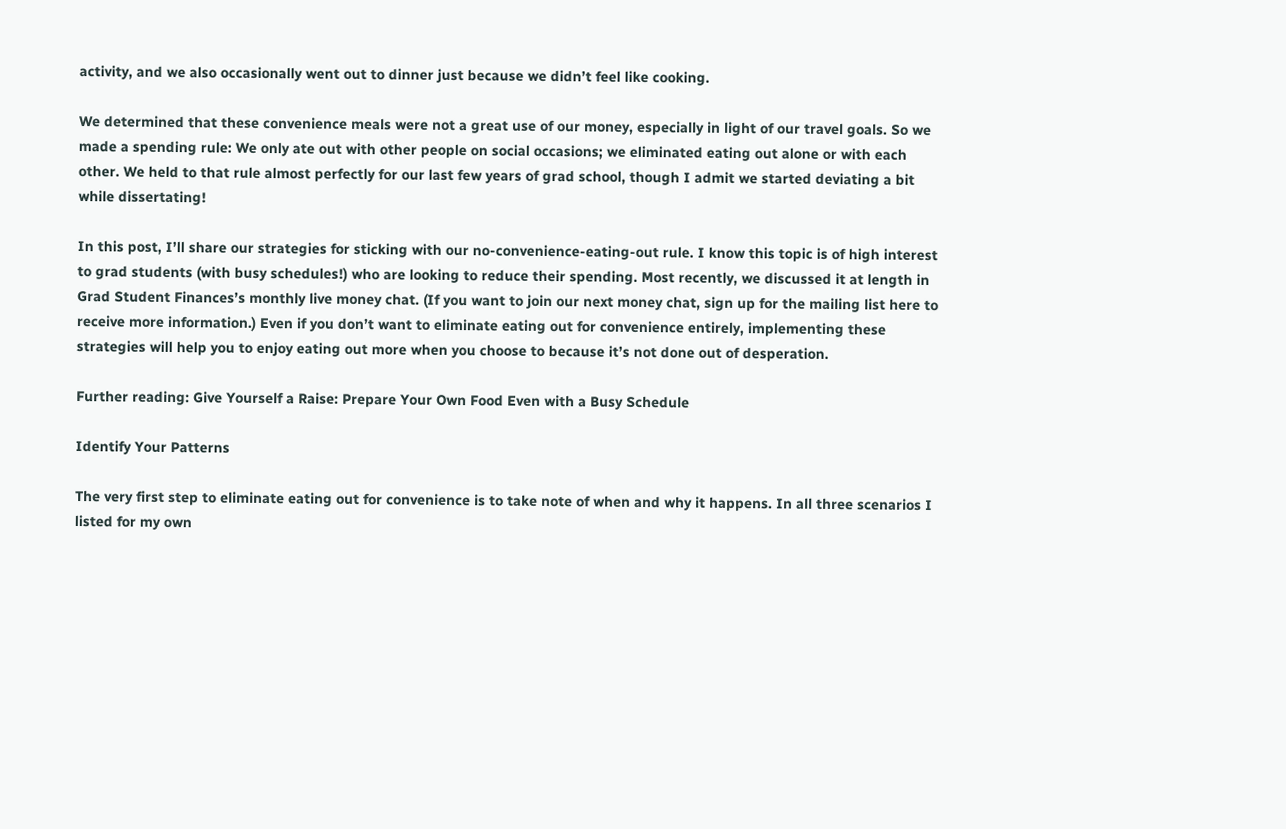activity, and we also occasionally went out to dinner just because we didn’t feel like cooking.

We determined that these convenience meals were not a great use of our money, especially in light of our travel goals. So we made a spending rule: We only ate out with other people on social occasions; we eliminated eating out alone or with each other. We held to that rule almost perfectly for our last few years of grad school, though I admit we started deviating a bit while dissertating!

In this post, I’ll share our strategies for sticking with our no-convenience-eating-out rule. I know this topic is of high interest to grad students (with busy schedules!) who are looking to reduce their spending. Most recently, we discussed it at length in Grad Student Finances’s monthly live money chat. (If you want to join our next money chat, sign up for the mailing list here to receive more information.) Even if you don’t want to eliminate eating out for convenience entirely, implementing these strategies will help you to enjoy eating out more when you choose to because it’s not done out of desperation.

Further reading: Give Yourself a Raise: Prepare Your Own Food Even with a Busy Schedule

Identify Your Patterns

The very first step to eliminate eating out for convenience is to take note of when and why it happens. In all three scenarios I listed for my own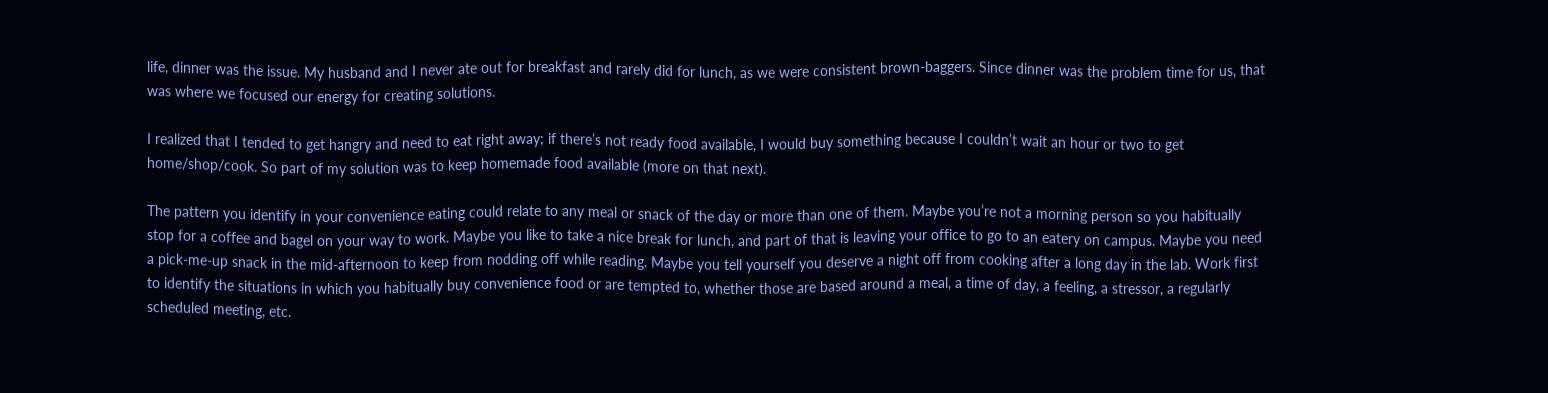life, dinner was the issue. My husband and I never ate out for breakfast and rarely did for lunch, as we were consistent brown-baggers. Since dinner was the problem time for us, that was where we focused our energy for creating solutions.

I realized that I tended to get hangry and need to eat right away; if there’s not ready food available, I would buy something because I couldn’t wait an hour or two to get home/shop/cook. So part of my solution was to keep homemade food available (more on that next).

The pattern you identify in your convenience eating could relate to any meal or snack of the day or more than one of them. Maybe you’re not a morning person so you habitually stop for a coffee and bagel on your way to work. Maybe you like to take a nice break for lunch, and part of that is leaving your office to go to an eatery on campus. Maybe you need a pick-me-up snack in the mid-afternoon to keep from nodding off while reading. Maybe you tell yourself you deserve a night off from cooking after a long day in the lab. Work first to identify the situations in which you habitually buy convenience food or are tempted to, whether those are based around a meal, a time of day, a feeling, a stressor, a regularly scheduled meeting, etc.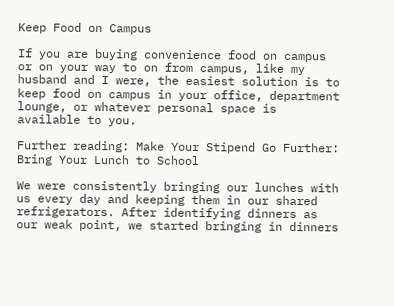Keep Food on Campus

If you are buying convenience food on campus or on your way to on from campus, like my husband and I were, the easiest solution is to keep food on campus in your office, department lounge, or whatever personal space is available to you.

Further reading: Make Your Stipend Go Further: Bring Your Lunch to School

We were consistently bringing our lunches with us every day and keeping them in our shared refrigerators. After identifying dinners as our weak point, we started bringing in dinners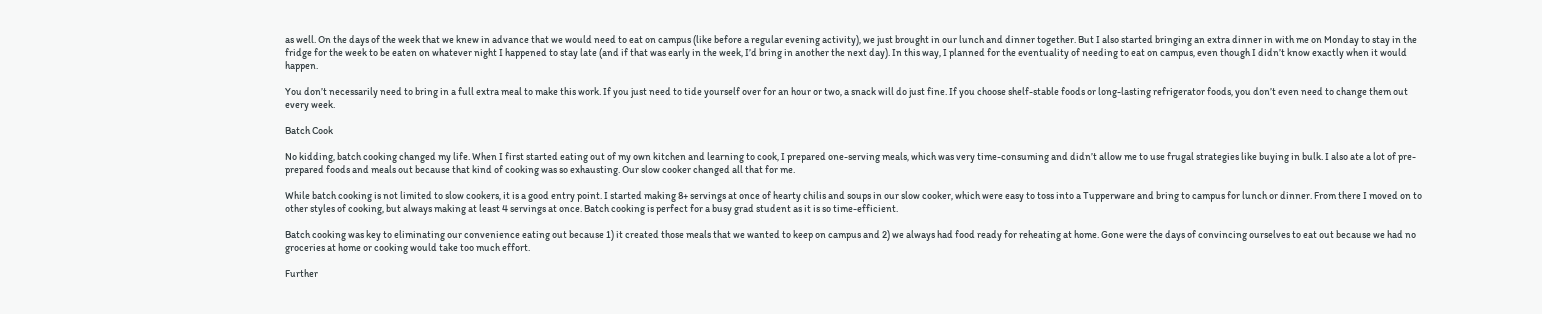as well. On the days of the week that we knew in advance that we would need to eat on campus (like before a regular evening activity), we just brought in our lunch and dinner together. But I also started bringing an extra dinner in with me on Monday to stay in the fridge for the week to be eaten on whatever night I happened to stay late (and if that was early in the week, I’d bring in another the next day). In this way, I planned for the eventuality of needing to eat on campus, even though I didn’t know exactly when it would happen.

You don’t necessarily need to bring in a full extra meal to make this work. If you just need to tide yourself over for an hour or two, a snack will do just fine. If you choose shelf-stable foods or long-lasting refrigerator foods, you don’t even need to change them out every week.

Batch Cook

No kidding, batch cooking changed my life. When I first started eating out of my own kitchen and learning to cook, I prepared one-serving meals, which was very time-consuming and didn’t allow me to use frugal strategies like buying in bulk. I also ate a lot of pre-prepared foods and meals out because that kind of cooking was so exhausting. Our slow cooker changed all that for me.

While batch cooking is not limited to slow cookers, it is a good entry point. I started making 8+ servings at once of hearty chilis and soups in our slow cooker, which were easy to toss into a Tupperware and bring to campus for lunch or dinner. From there I moved on to other styles of cooking, but always making at least 4 servings at once. Batch cooking is perfect for a busy grad student as it is so time-efficient.

Batch cooking was key to eliminating our convenience eating out because 1) it created those meals that we wanted to keep on campus and 2) we always had food ready for reheating at home. Gone were the days of convincing ourselves to eat out because we had no groceries at home or cooking would take too much effort.

Further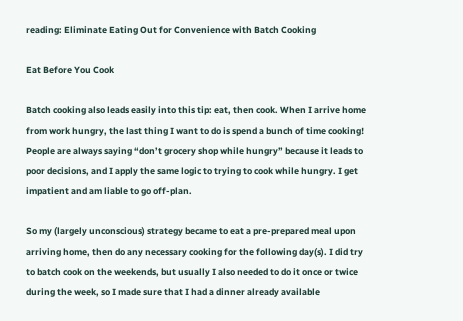reading: Eliminate Eating Out for Convenience with Batch Cooking

Eat Before You Cook

Batch cooking also leads easily into this tip: eat, then cook. When I arrive home from work hungry, the last thing I want to do is spend a bunch of time cooking! People are always saying “don’t grocery shop while hungry” because it leads to poor decisions, and I apply the same logic to trying to cook while hungry. I get impatient and am liable to go off-plan.

So my (largely unconscious) strategy became to eat a pre-prepared meal upon arriving home, then do any necessary cooking for the following day(s). I did try to batch cook on the weekends, but usually I also needed to do it once or twice during the week, so I made sure that I had a dinner already available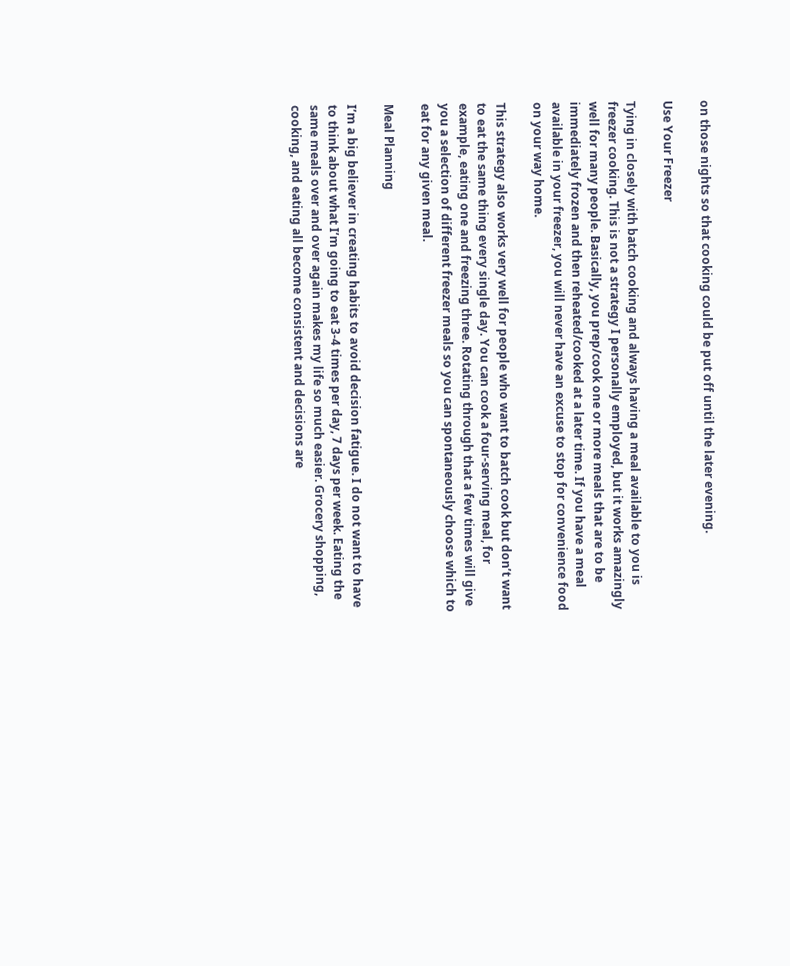on those nights so that cooking could be put off until the later evening.

Use Your Freezer

Tying in closely with batch cooking and always having a meal available to you is freezer cooking. This is not a strategy I personally employed, but it works amazingly well for many people. Basically, you prep/cook one or more meals that are to be immediately frozen and then reheated/cooked at a later time. If you have a meal available in your freezer, you will never have an excuse to stop for convenience food on your way home.

This strategy also works very well for people who want to batch cook but don’t want to eat the same thing every single day. You can cook a four-serving meal, for example, eating one and freezing three. Rotating through that a few times will give you a selection of different freezer meals so you can spontaneously choose which to eat for any given meal.

Meal Planning

I’m a big believer in creating habits to avoid decision fatigue. I do not want to have to think about what I’m going to eat 3-4 times per day, 7 days per week. Eating the same meals over and over again makes my life so much easier. Grocery shopping, cooking, and eating all become consistent and decisions are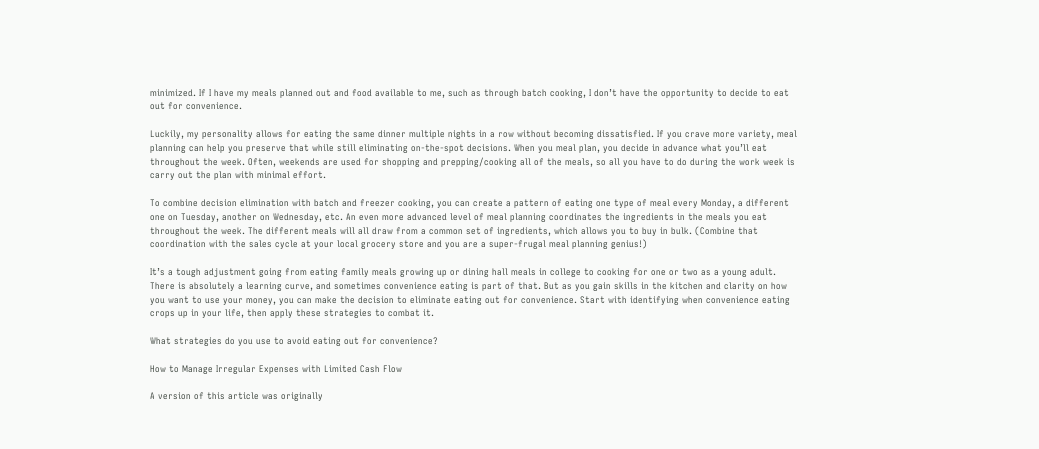minimized. If I have my meals planned out and food available to me, such as through batch cooking, I don’t have the opportunity to decide to eat out for convenience.

Luckily, my personality allows for eating the same dinner multiple nights in a row without becoming dissatisfied. If you crave more variety, meal planning can help you preserve that while still eliminating on-the-spot decisions. When you meal plan, you decide in advance what you’ll eat throughout the week. Often, weekends are used for shopping and prepping/cooking all of the meals, so all you have to do during the work week is carry out the plan with minimal effort.

To combine decision elimination with batch and freezer cooking, you can create a pattern of eating one type of meal every Monday, a different one on Tuesday, another on Wednesday, etc. An even more advanced level of meal planning coordinates the ingredients in the meals you eat throughout the week. The different meals will all draw from a common set of ingredients, which allows you to buy in bulk. (Combine that coordination with the sales cycle at your local grocery store and you are a super-frugal meal planning genius!)

It’s a tough adjustment going from eating family meals growing up or dining hall meals in college to cooking for one or two as a young adult. There is absolutely a learning curve, and sometimes convenience eating is part of that. But as you gain skills in the kitchen and clarity on how you want to use your money, you can make the decision to eliminate eating out for convenience. Start with identifying when convenience eating crops up in your life, then apply these strategies to combat it.

What strategies do you use to avoid eating out for convenience?

How to Manage Irregular Expenses with Limited Cash Flow

A version of this article was originally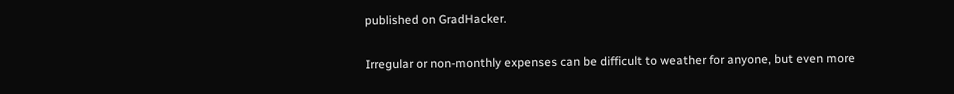published on GradHacker.

Irregular or non-monthly expenses can be difficult to weather for anyone, but even more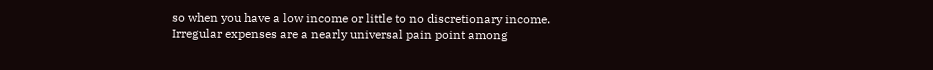so when you have a low income or little to no discretionary income. Irregular expenses are a nearly universal pain point among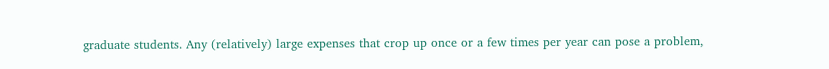graduate students. Any (relatively) large expenses that crop up once or a few times per year can pose a problem,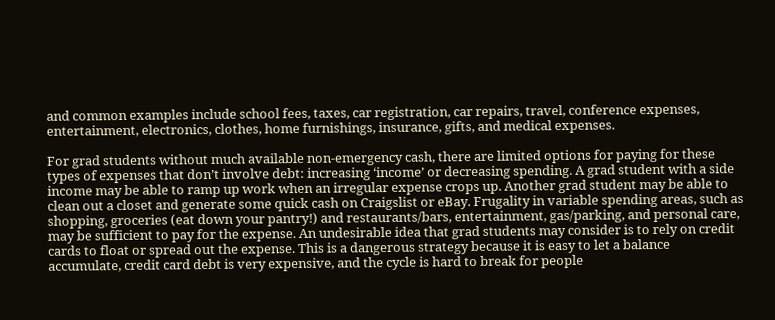and common examples include school fees, taxes, car registration, car repairs, travel, conference expenses, entertainment, electronics, clothes, home furnishings, insurance, gifts, and medical expenses.

For grad students without much available non-emergency cash, there are limited options for paying for these types of expenses that don’t involve debt: increasing ‘income’ or decreasing spending. A grad student with a side income may be able to ramp up work when an irregular expense crops up. Another grad student may be able to clean out a closet and generate some quick cash on Craigslist or eBay. Frugality in variable spending areas, such as shopping, groceries (eat down your pantry!) and restaurants/bars, entertainment, gas/parking, and personal care, may be sufficient to pay for the expense. An undesirable idea that grad students may consider is to rely on credit cards to float or spread out the expense. This is a dangerous strategy because it is easy to let a balance accumulate, credit card debt is very expensive, and the cycle is hard to break for people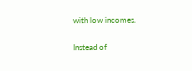with low incomes.

Instead of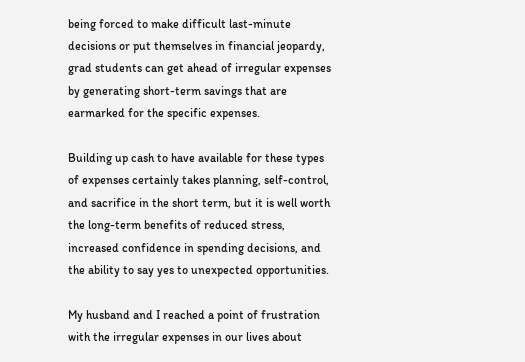being forced to make difficult last-minute decisions or put themselves in financial jeopardy, grad students can get ahead of irregular expenses by generating short-term savings that are earmarked for the specific expenses.

Building up cash to have available for these types of expenses certainly takes planning, self-control, and sacrifice in the short term, but it is well worth the long-term benefits of reduced stress, increased confidence in spending decisions, and the ability to say yes to unexpected opportunities.

My husband and I reached a point of frustration with the irregular expenses in our lives about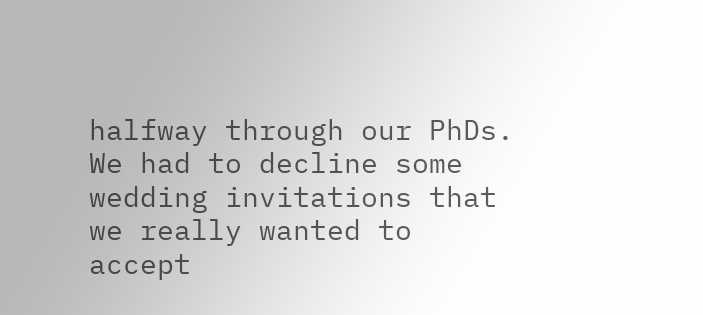halfway through our PhDs. We had to decline some wedding invitations that we really wanted to accept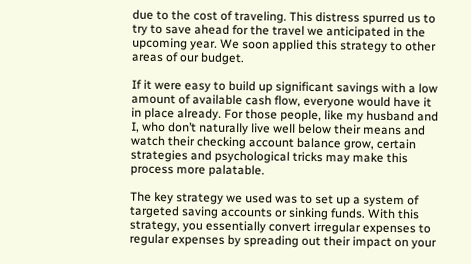due to the cost of traveling. This distress spurred us to try to save ahead for the travel we anticipated in the upcoming year. We soon applied this strategy to other areas of our budget.

If it were easy to build up significant savings with a low amount of available cash flow, everyone would have it in place already. For those people, like my husband and I, who don’t naturally live well below their means and watch their checking account balance grow, certain strategies and psychological tricks may make this process more palatable.

The key strategy we used was to set up a system of targeted saving accounts or sinking funds. With this strategy, you essentially convert irregular expenses to regular expenses by spreading out their impact on your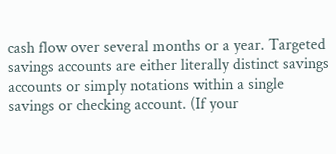cash flow over several months or a year. Targeted savings accounts are either literally distinct savings accounts or simply notations within a single savings or checking account. (If your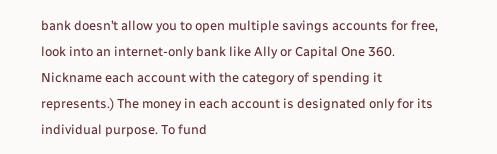bank doesn’t allow you to open multiple savings accounts for free, look into an internet-only bank like Ally or Capital One 360. Nickname each account with the category of spending it represents.) The money in each account is designated only for its individual purpose. To fund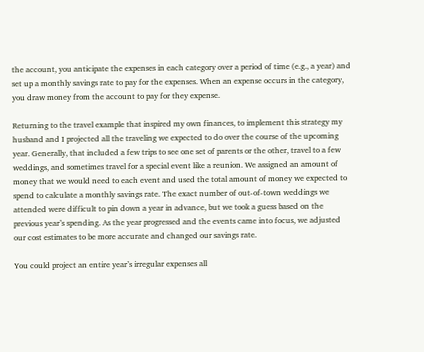the account, you anticipate the expenses in each category over a period of time (e.g., a year) and set up a monthly savings rate to pay for the expenses. When an expense occurs in the category, you draw money from the account to pay for they expense.

Returning to the travel example that inspired my own finances, to implement this strategy my husband and I projected all the traveling we expected to do over the course of the upcoming year. Generally, that included a few trips to see one set of parents or the other, travel to a few weddings, and sometimes travel for a special event like a reunion. We assigned an amount of money that we would need to each event and used the total amount of money we expected to spend to calculate a monthly savings rate. The exact number of out-of-town weddings we attended were difficult to pin down a year in advance, but we took a guess based on the previous year’s spending. As the year progressed and the events came into focus, we adjusted our cost estimates to be more accurate and changed our savings rate.

You could project an entire year’s irregular expenses all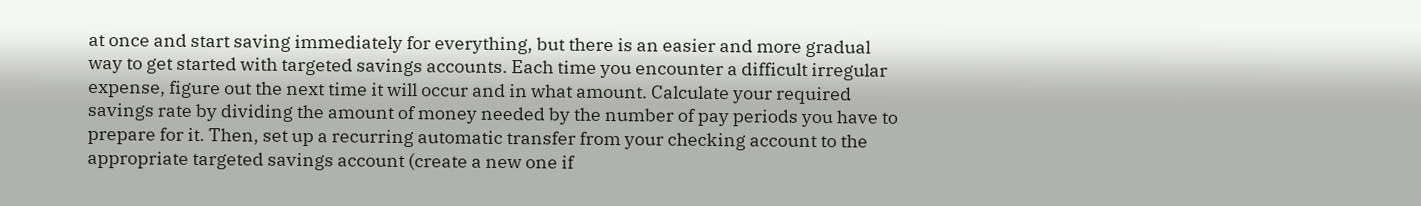at once and start saving immediately for everything, but there is an easier and more gradual way to get started with targeted savings accounts. Each time you encounter a difficult irregular expense, figure out the next time it will occur and in what amount. Calculate your required savings rate by dividing the amount of money needed by the number of pay periods you have to prepare for it. Then, set up a recurring automatic transfer from your checking account to the appropriate targeted savings account (create a new one if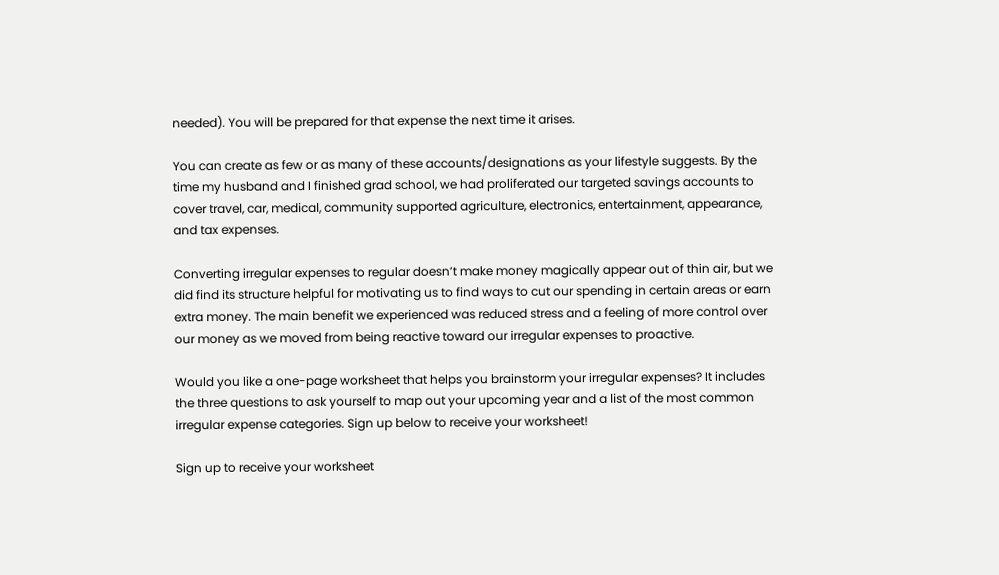needed). You will be prepared for that expense the next time it arises.

You can create as few or as many of these accounts/designations as your lifestyle suggests. By the time my husband and I finished grad school, we had proliferated our targeted savings accounts to cover travel, car, medical, community supported agriculture, electronics, entertainment, appearance, and tax expenses.

Converting irregular expenses to regular doesn’t make money magically appear out of thin air, but we did find its structure helpful for motivating us to find ways to cut our spending in certain areas or earn extra money. The main benefit we experienced was reduced stress and a feeling of more control over our money as we moved from being reactive toward our irregular expenses to proactive.

Would you like a one-page worksheet that helps you brainstorm your irregular expenses? It includes the three questions to ask yourself to map out your upcoming year and a list of the most common irregular expense categories. Sign up below to receive your worksheet!

Sign up to receive your worksheet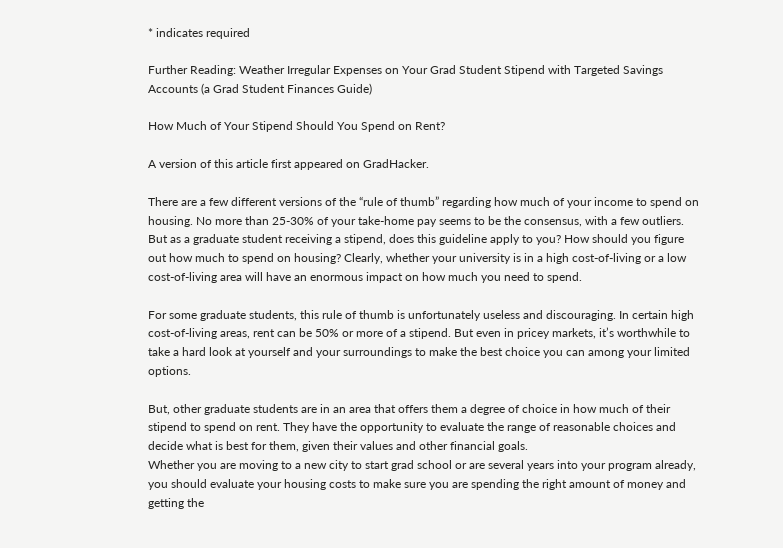* indicates required

Further Reading: Weather Irregular Expenses on Your Grad Student Stipend with Targeted Savings Accounts (a Grad Student Finances Guide)

How Much of Your Stipend Should You Spend on Rent?

A version of this article first appeared on GradHacker.

There are a few different versions of the “rule of thumb” regarding how much of your income to spend on housing. No more than 25-30% of your take-home pay seems to be the consensus, with a few outliers. But as a graduate student receiving a stipend, does this guideline apply to you? How should you figure out how much to spend on housing? Clearly, whether your university is in a high cost-of-living or a low cost-of-living area will have an enormous impact on how much you need to spend.

For some graduate students, this rule of thumb is unfortunately useless and discouraging. In certain high cost-of-living areas, rent can be 50% or more of a stipend. But even in pricey markets, it’s worthwhile to take a hard look at yourself and your surroundings to make the best choice you can among your limited options.

But, other graduate students are in an area that offers them a degree of choice in how much of their stipend to spend on rent. They have the opportunity to evaluate the range of reasonable choices and decide what is best for them, given their values and other financial goals.
Whether you are moving to a new city to start grad school or are several years into your program already, you should evaluate your housing costs to make sure you are spending the right amount of money and getting the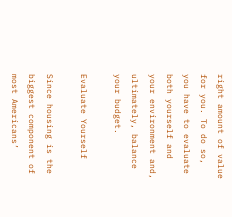right amount of value for you. To do so, you have to evaluate both yourself and your environment and, ultimately, balance your budget.

Evaluate Yourself

Since housing is the biggest component of most Americans’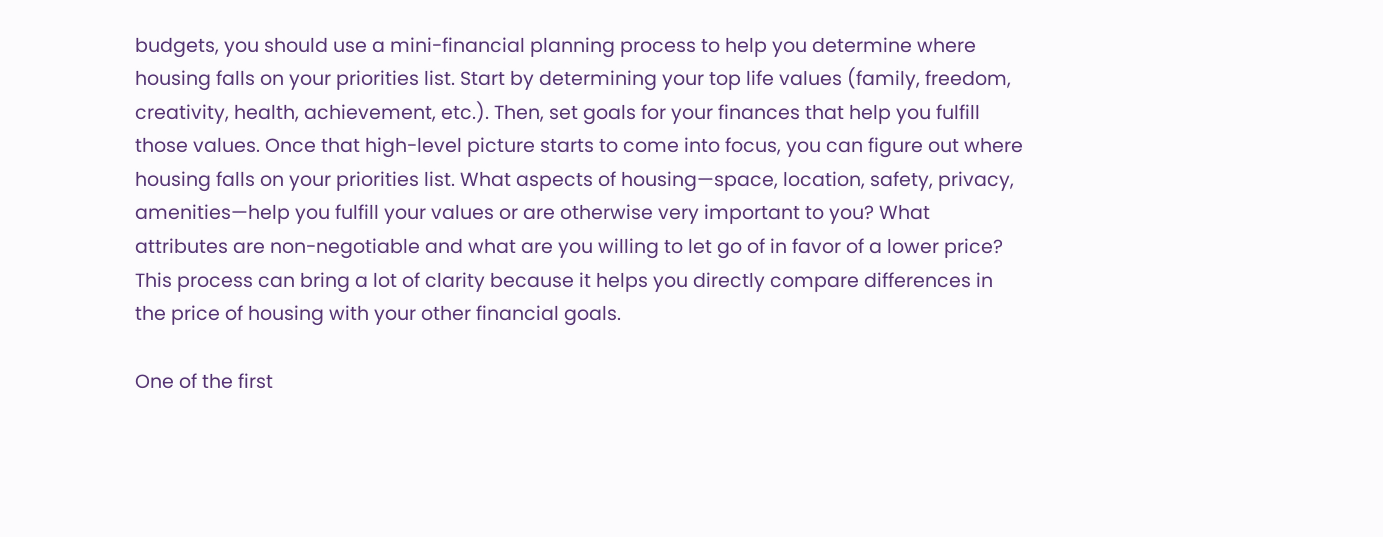budgets, you should use a mini-financial planning process to help you determine where housing falls on your priorities list. Start by determining your top life values (family, freedom, creativity, health, achievement, etc.). Then, set goals for your finances that help you fulfill those values. Once that high-level picture starts to come into focus, you can figure out where housing falls on your priorities list. What aspects of housing—space, location, safety, privacy, amenities—help you fulfill your values or are otherwise very important to you? What attributes are non-negotiable and what are you willing to let go of in favor of a lower price? This process can bring a lot of clarity because it helps you directly compare differences in the price of housing with your other financial goals.

One of the first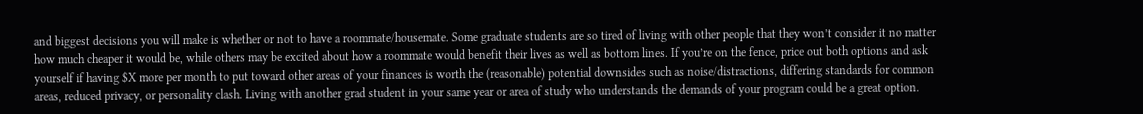and biggest decisions you will make is whether or not to have a roommate/housemate. Some graduate students are so tired of living with other people that they won’t consider it no matter how much cheaper it would be, while others may be excited about how a roommate would benefit their lives as well as bottom lines. If you’re on the fence, price out both options and ask yourself if having $X more per month to put toward other areas of your finances is worth the (reasonable) potential downsides such as noise/distractions, differing standards for common areas, reduced privacy, or personality clash. Living with another grad student in your same year or area of study who understands the demands of your program could be a great option.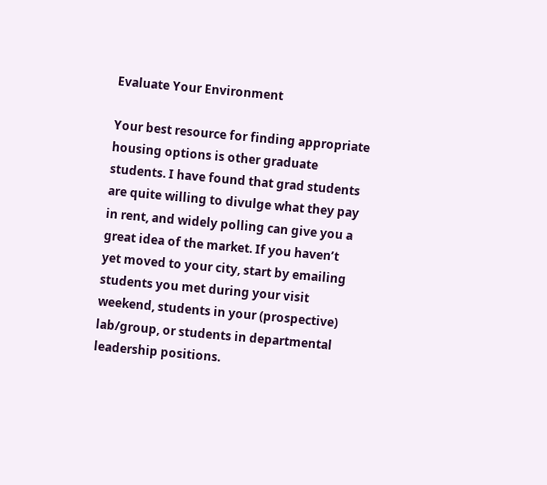Evaluate Your Environment

Your best resource for finding appropriate housing options is other graduate students. I have found that grad students are quite willing to divulge what they pay in rent, and widely polling can give you a great idea of the market. If you haven’t yet moved to your city, start by emailing students you met during your visit weekend, students in your (prospective) lab/group, or students in departmental leadership positions.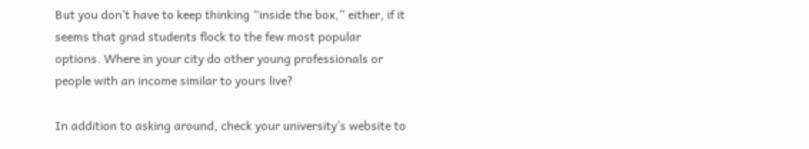But you don’t have to keep thinking “inside the box,” either, if it seems that grad students flock to the few most popular options. Where in your city do other young professionals or people with an income similar to yours live?

In addition to asking around, check your university’s website to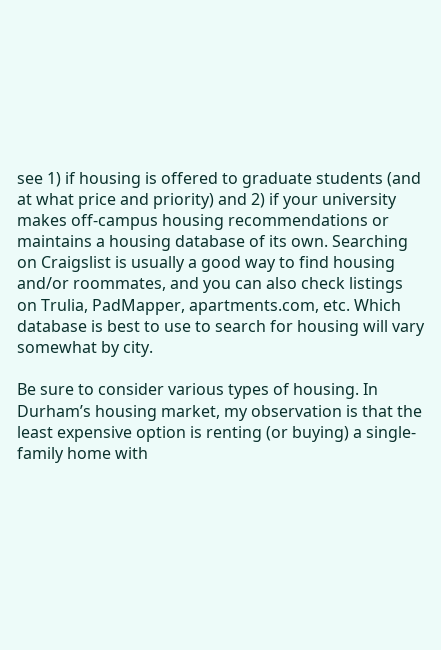see 1) if housing is offered to graduate students (and at what price and priority) and 2) if your university makes off-campus housing recommendations or maintains a housing database of its own. Searching on Craigslist is usually a good way to find housing and/or roommates, and you can also check listings on Trulia, PadMapper, apartments.com, etc. Which database is best to use to search for housing will vary somewhat by city.

Be sure to consider various types of housing. In Durham’s housing market, my observation is that the least expensive option is renting (or buying) a single-family home with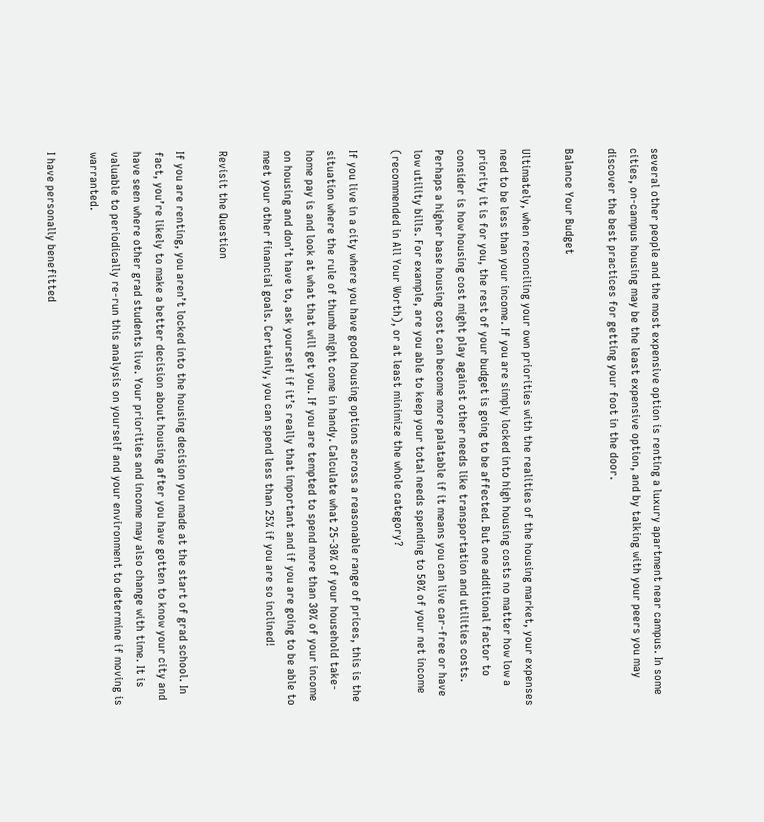several other people and the most expensive option is renting a luxury apartment near campus. In some cities, on-campus housing may be the least expensive option, and by talking with your peers you may discover the best practices for getting your foot in the door.

Balance Your Budget

Ultimately, when reconciling your own priorities with the realities of the housing market, your expenses need to be less than your income. If you are simply locked into high housing costs no matter how low a priority it is for you, the rest of your budget is going to be affected. But one additional factor to consider is how housing cost might play against other needs like transportation and utilities costs. Perhaps a higher base housing cost can become more palatable if it means you can live car-free or have low utility bills. For example, are you able to keep your total needs spending to 50% of your net income (recommended in All Your Worth), or at least minimize the whole category?

If you live in a city where you have good housing options across a reasonable range of prices, this is the situation where the rule of thumb might come in handy. Calculate what 25-30% of your household take-home pay is and look at what that will get you. If you are tempted to spend more than 30% of your income on housing and don’t have to, ask yourself if it’s really that important and if you are going to be able to meet your other financial goals. Certainly, you can spend less than 25% if you are so inclined!

Revisit the Question

If you are renting, you aren’t locked into the housing decision you made at the start of grad school. In fact, you’re likely to make a better decision about housing after you have gotten to know your city and have seen where other grad students live. Your priorities and income may also change with time. It is valuable to periodically re-run this analysis on yourself and your environment to determine if moving is warranted.

I have personally benefitted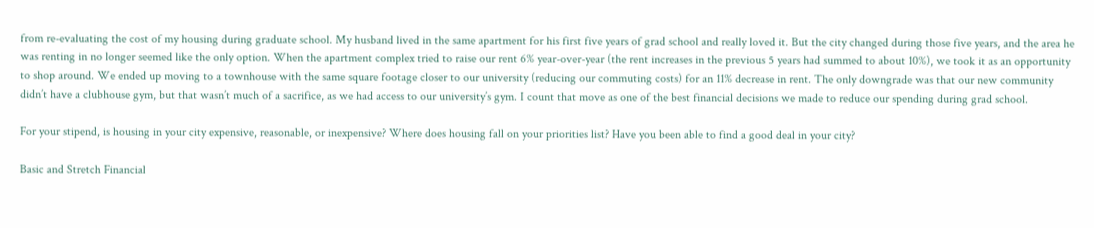from re-evaluating the cost of my housing during graduate school. My husband lived in the same apartment for his first five years of grad school and really loved it. But the city changed during those five years, and the area he was renting in no longer seemed like the only option. When the apartment complex tried to raise our rent 6% year-over-year (the rent increases in the previous 5 years had summed to about 10%), we took it as an opportunity to shop around. We ended up moving to a townhouse with the same square footage closer to our university (reducing our commuting costs) for an 11% decrease in rent. The only downgrade was that our new community didn’t have a clubhouse gym, but that wasn’t much of a sacrifice, as we had access to our university’s gym. I count that move as one of the best financial decisions we made to reduce our spending during grad school.

For your stipend, is housing in your city expensive, reasonable, or inexpensive? Where does housing fall on your priorities list? Have you been able to find a good deal in your city?

Basic and Stretch Financial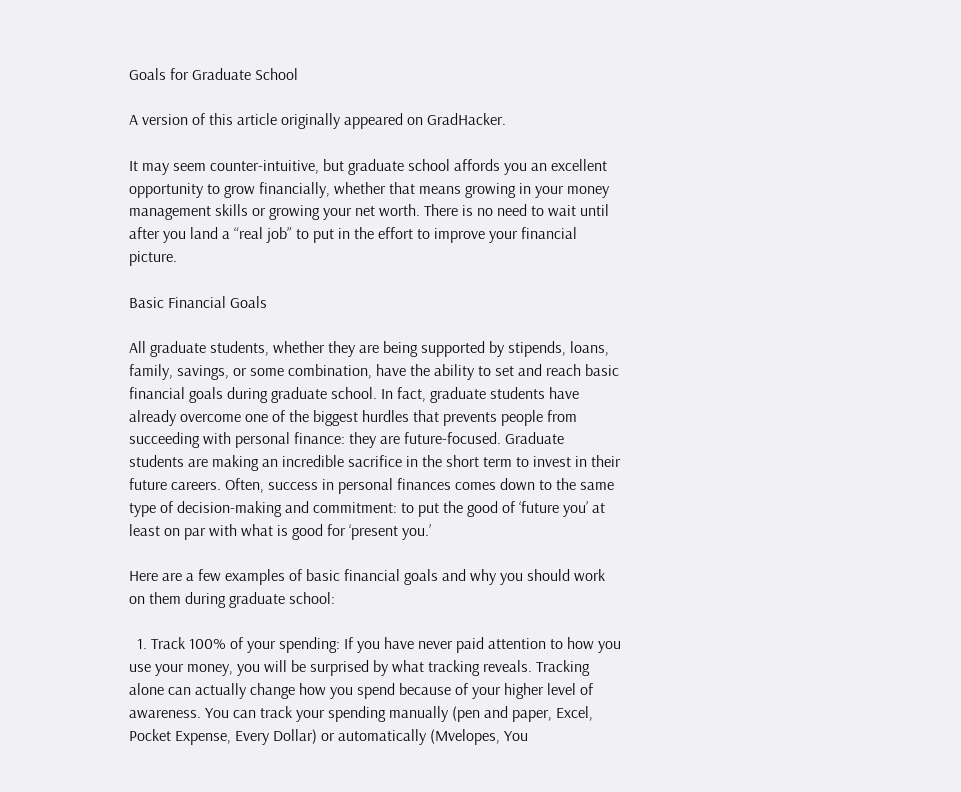Goals for Graduate School

A version of this article originally appeared on GradHacker.

It may seem counter-intuitive, but graduate school affords you an excellent opportunity to grow financially, whether that means growing in your money management skills or growing your net worth. There is no need to wait until after you land a “real job” to put in the effort to improve your financial picture.

Basic Financial Goals

All graduate students, whether they are being supported by stipends, loans, family, savings, or some combination, have the ability to set and reach basic financial goals during graduate school. In fact, graduate students have already overcome one of the biggest hurdles that prevents people from succeeding with personal finance: they are future-focused. Graduate students are making an incredible sacrifice in the short term to invest in their future careers. Often, success in personal finances comes down to the same type of decision-making and commitment: to put the good of ‘future you’ at least on par with what is good for ‘present you.’

Here are a few examples of basic financial goals and why you should work on them during graduate school:

  1. Track 100% of your spending: If you have never paid attention to how you use your money, you will be surprised by what tracking reveals. Tracking alone can actually change how you spend because of your higher level of awareness. You can track your spending manually (pen and paper, Excel, Pocket Expense, Every Dollar) or automatically (Mvelopes, You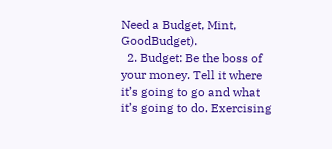Need a Budget, Mint, GoodBudget).
  2. Budget: Be the boss of your money. Tell it where it’s going to go and what it’s going to do. Exercising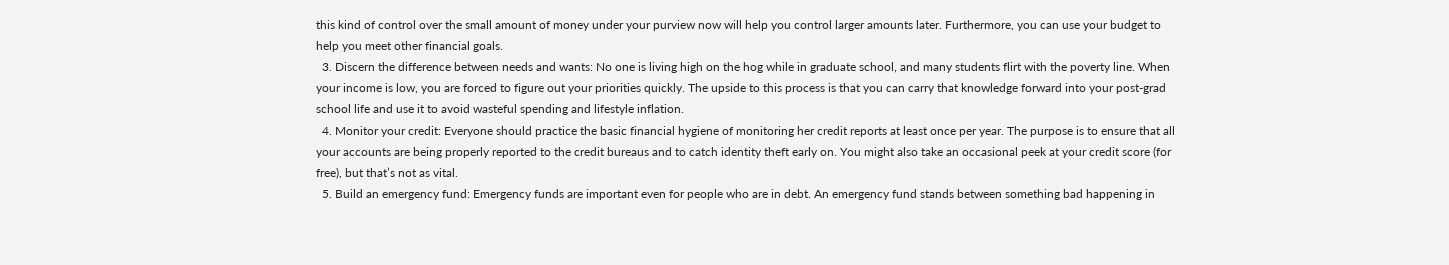this kind of control over the small amount of money under your purview now will help you control larger amounts later. Furthermore, you can use your budget to help you meet other financial goals.
  3. Discern the difference between needs and wants: No one is living high on the hog while in graduate school, and many students flirt with the poverty line. When your income is low, you are forced to figure out your priorities quickly. The upside to this process is that you can carry that knowledge forward into your post-grad school life and use it to avoid wasteful spending and lifestyle inflation.
  4. Monitor your credit: Everyone should practice the basic financial hygiene of monitoring her credit reports at least once per year. The purpose is to ensure that all your accounts are being properly reported to the credit bureaus and to catch identity theft early on. You might also take an occasional peek at your credit score (for free), but that’s not as vital.
  5. Build an emergency fund: Emergency funds are important even for people who are in debt. An emergency fund stands between something bad happening in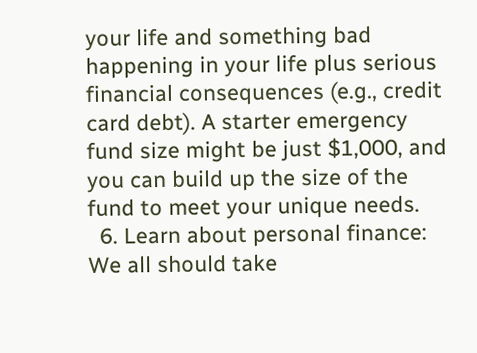your life and something bad happening in your life plus serious financial consequences (e.g., credit card debt). A starter emergency fund size might be just $1,000, and you can build up the size of the fund to meet your unique needs.
  6. Learn about personal finance: We all should take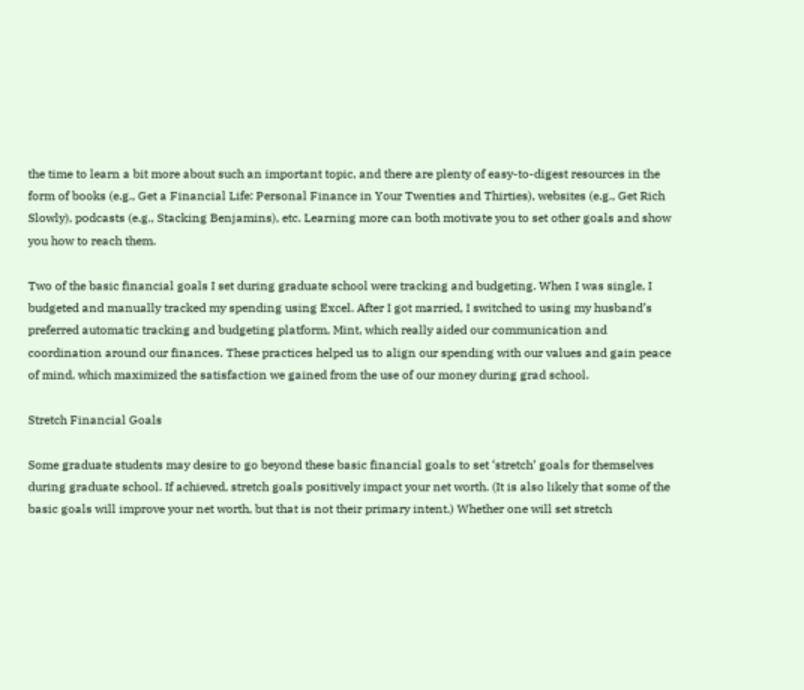the time to learn a bit more about such an important topic, and there are plenty of easy-to-digest resources in the form of books (e.g., Get a Financial Life: Personal Finance in Your Twenties and Thirties), websites (e.g., Get Rich Slowly), podcasts (e.g., Stacking Benjamins), etc. Learning more can both motivate you to set other goals and show you how to reach them.

Two of the basic financial goals I set during graduate school were tracking and budgeting. When I was single, I budgeted and manually tracked my spending using Excel. After I got married, I switched to using my husband’s preferred automatic tracking and budgeting platform, Mint, which really aided our communication and coordination around our finances. These practices helped us to align our spending with our values and gain peace of mind, which maximized the satisfaction we gained from the use of our money during grad school.

Stretch Financial Goals

Some graduate students may desire to go beyond these basic financial goals to set ‘stretch’ goals for themselves during graduate school. If achieved, stretch goals positively impact your net worth. (It is also likely that some of the basic goals will improve your net worth, but that is not their primary intent.) Whether one will set stretch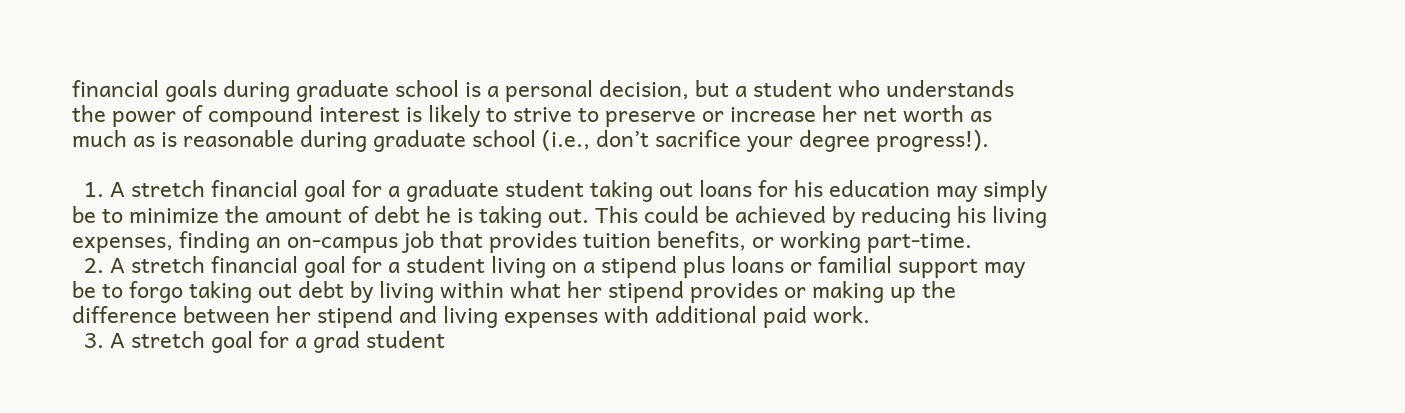financial goals during graduate school is a personal decision, but a student who understands the power of compound interest is likely to strive to preserve or increase her net worth as much as is reasonable during graduate school (i.e., don’t sacrifice your degree progress!).

  1. A stretch financial goal for a graduate student taking out loans for his education may simply be to minimize the amount of debt he is taking out. This could be achieved by reducing his living expenses, finding an on-campus job that provides tuition benefits, or working part-time.
  2. A stretch financial goal for a student living on a stipend plus loans or familial support may be to forgo taking out debt by living within what her stipend provides or making up the difference between her stipend and living expenses with additional paid work.
  3. A stretch goal for a grad student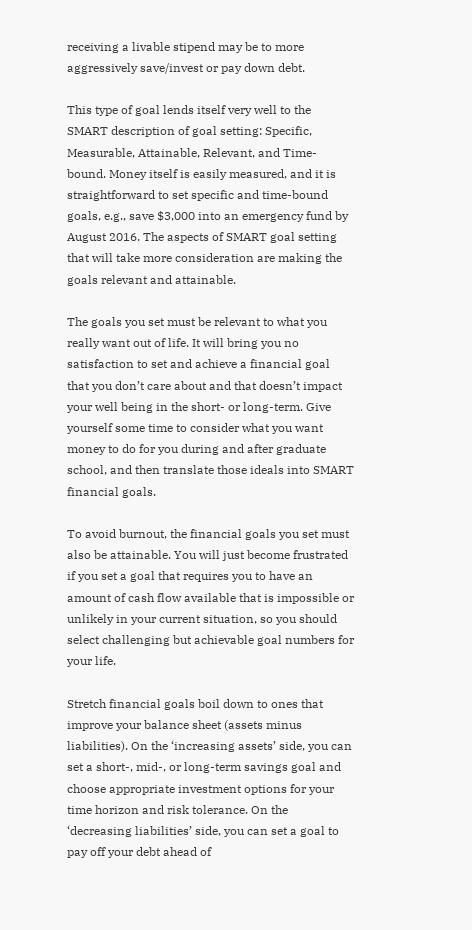receiving a livable stipend may be to more aggressively save/invest or pay down debt.

This type of goal lends itself very well to the SMART description of goal setting: Specific, Measurable, Attainable, Relevant, and Time-bound. Money itself is easily measured, and it is straightforward to set specific and time-bound goals, e.g., save $3,000 into an emergency fund by August 2016. The aspects of SMART goal setting that will take more consideration are making the goals relevant and attainable.

The goals you set must be relevant to what you really want out of life. It will bring you no satisfaction to set and achieve a financial goal that you don’t care about and that doesn’t impact your well being in the short- or long-term. Give yourself some time to consider what you want money to do for you during and after graduate school, and then translate those ideals into SMART financial goals.

To avoid burnout, the financial goals you set must also be attainable. You will just become frustrated if you set a goal that requires you to have an amount of cash flow available that is impossible or unlikely in your current situation, so you should select challenging but achievable goal numbers for your life.

Stretch financial goals boil down to ones that improve your balance sheet (assets minus liabilities). On the ‘increasing assets’ side, you can set a short-, mid-, or long-term savings goal and choose appropriate investment options for your time horizon and risk tolerance. On the ‘decreasing liabilities’ side, you can set a goal to pay off your debt ahead of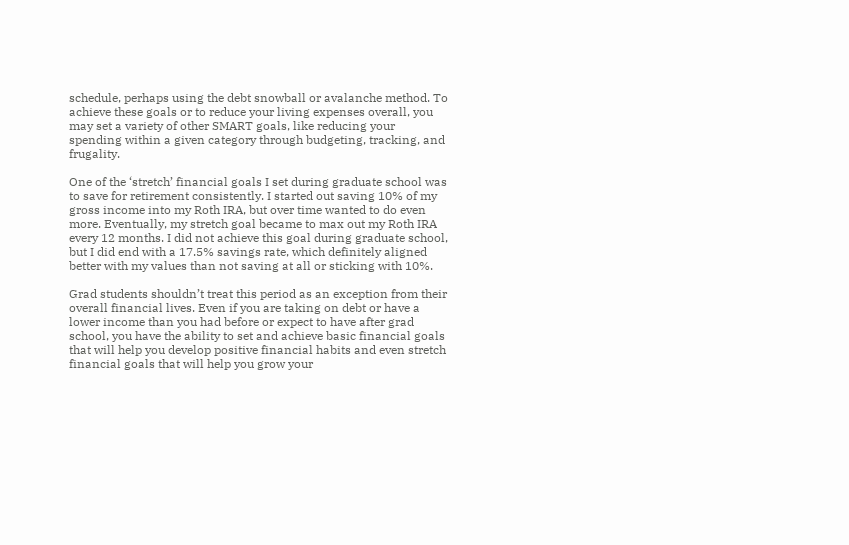schedule, perhaps using the debt snowball or avalanche method. To achieve these goals or to reduce your living expenses overall, you may set a variety of other SMART goals, like reducing your spending within a given category through budgeting, tracking, and frugality.

One of the ‘stretch’ financial goals I set during graduate school was to save for retirement consistently. I started out saving 10% of my gross income into my Roth IRA, but over time wanted to do even more. Eventually, my stretch goal became to max out my Roth IRA every 12 months. I did not achieve this goal during graduate school, but I did end with a 17.5% savings rate, which definitely aligned better with my values than not saving at all or sticking with 10%.

Grad students shouldn’t treat this period as an exception from their overall financial lives. Even if you are taking on debt or have a lower income than you had before or expect to have after grad school, you have the ability to set and achieve basic financial goals that will help you develop positive financial habits and even stretch financial goals that will help you grow your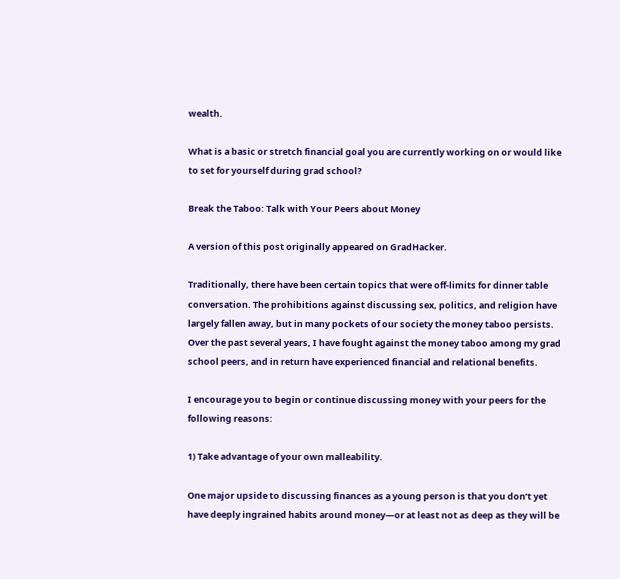wealth.

What is a basic or stretch financial goal you are currently working on or would like to set for yourself during grad school?

Break the Taboo: Talk with Your Peers about Money

A version of this post originally appeared on GradHacker.

Traditionally, there have been certain topics that were off-limits for dinner table conversation. The prohibitions against discussing sex, politics, and religion have largely fallen away, but in many pockets of our society the money taboo persists. Over the past several years, I have fought against the money taboo among my grad school peers, and in return have experienced financial and relational benefits.

I encourage you to begin or continue discussing money with your peers for the following reasons:

1) Take advantage of your own malleability.

One major upside to discussing finances as a young person is that you don’t yet have deeply ingrained habits around money—or at least not as deep as they will be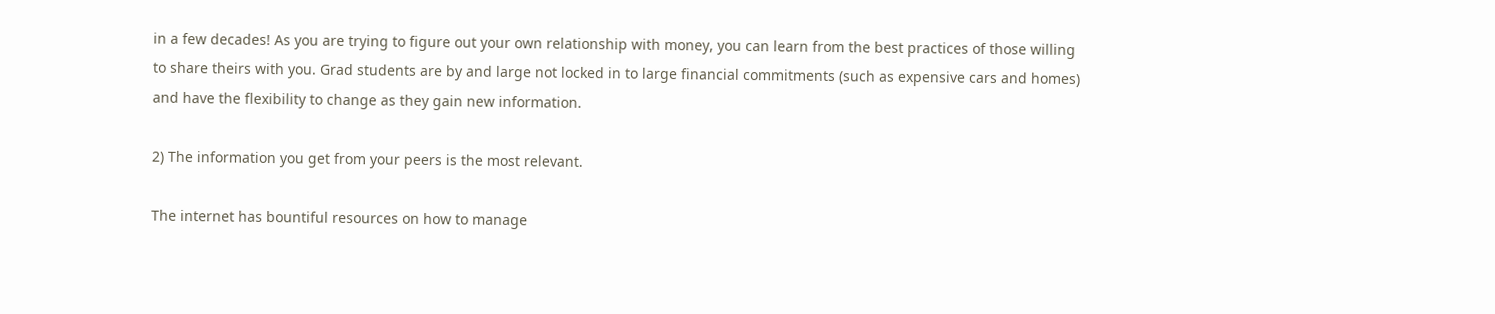in a few decades! As you are trying to figure out your own relationship with money, you can learn from the best practices of those willing to share theirs with you. Grad students are by and large not locked in to large financial commitments (such as expensive cars and homes) and have the flexibility to change as they gain new information.

2) The information you get from your peers is the most relevant.

The internet has bountiful resources on how to manage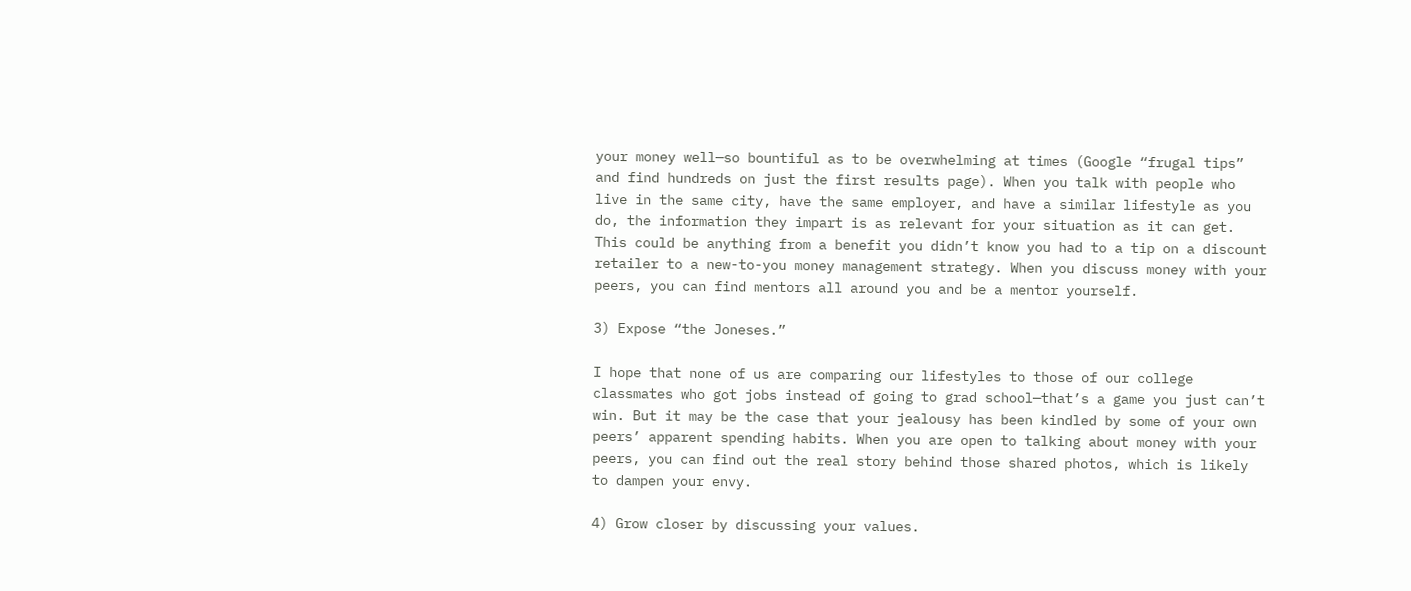your money well—so bountiful as to be overwhelming at times (Google “frugal tips” and find hundreds on just the first results page). When you talk with people who live in the same city, have the same employer, and have a similar lifestyle as you do, the information they impart is as relevant for your situation as it can get. This could be anything from a benefit you didn’t know you had to a tip on a discount retailer to a new-to-you money management strategy. When you discuss money with your peers, you can find mentors all around you and be a mentor yourself.

3) Expose “the Joneses.”

I hope that none of us are comparing our lifestyles to those of our college classmates who got jobs instead of going to grad school—that’s a game you just can’t win. But it may be the case that your jealousy has been kindled by some of your own peers’ apparent spending habits. When you are open to talking about money with your peers, you can find out the real story behind those shared photos, which is likely to dampen your envy.

4) Grow closer by discussing your values.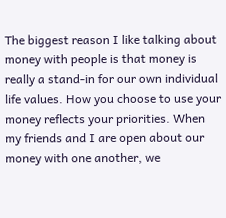The biggest reason I like talking about money with people is that money is really a stand-in for our own individual life values. How you choose to use your money reflects your priorities. When my friends and I are open about our money with one another, we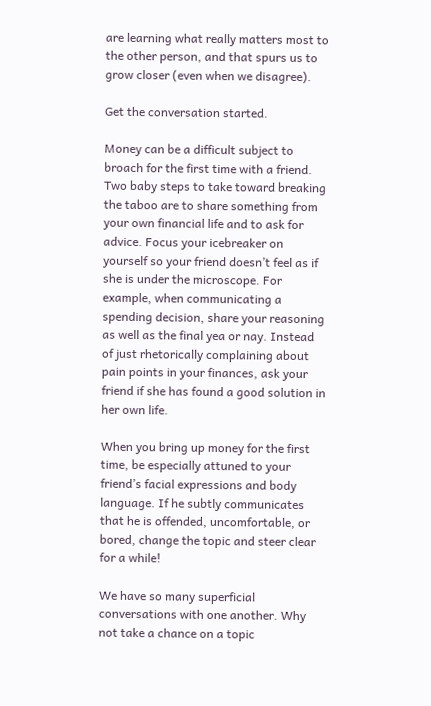are learning what really matters most to the other person, and that spurs us to grow closer (even when we disagree).

Get the conversation started.

Money can be a difficult subject to broach for the first time with a friend. Two baby steps to take toward breaking the taboo are to share something from your own financial life and to ask for advice. Focus your icebreaker on yourself so your friend doesn’t feel as if she is under the microscope. For example, when communicating a spending decision, share your reasoning as well as the final yea or nay. Instead of just rhetorically complaining about pain points in your finances, ask your friend if she has found a good solution in her own life.

When you bring up money for the first time, be especially attuned to your friend’s facial expressions and body language. If he subtly communicates that he is offended, uncomfortable, or bored, change the topic and steer clear for a while!

We have so many superficial conversations with one another. Why not take a chance on a topic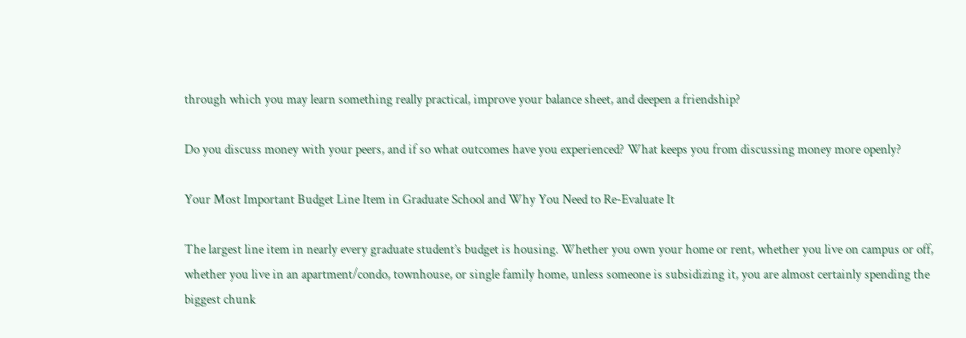through which you may learn something really practical, improve your balance sheet, and deepen a friendship?

Do you discuss money with your peers, and if so what outcomes have you experienced? What keeps you from discussing money more openly?

Your Most Important Budget Line Item in Graduate School and Why You Need to Re-Evaluate It

The largest line item in nearly every graduate student’s budget is housing. Whether you own your home or rent, whether you live on campus or off, whether you live in an apartment/condo, townhouse, or single family home, unless someone is subsidizing it, you are almost certainly spending the biggest chunk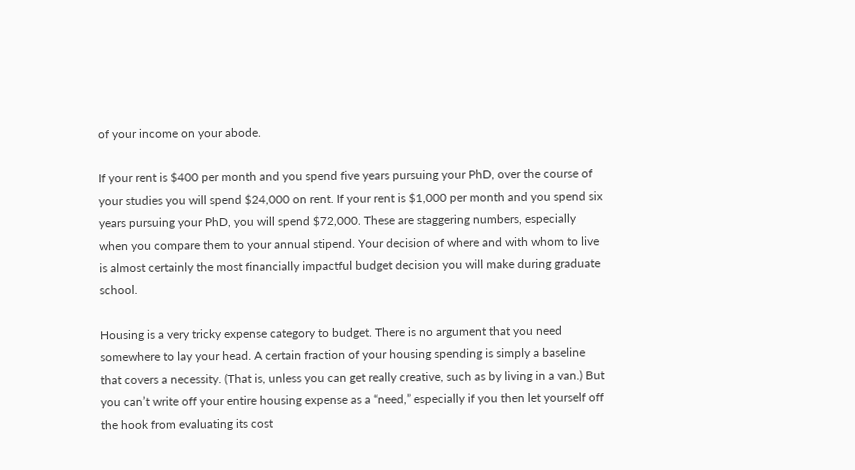of your income on your abode.

If your rent is $400 per month and you spend five years pursuing your PhD, over the course of your studies you will spend $24,000 on rent. If your rent is $1,000 per month and you spend six years pursuing your PhD, you will spend $72,000. These are staggering numbers, especially when you compare them to your annual stipend. Your decision of where and with whom to live is almost certainly the most financially impactful budget decision you will make during graduate school.

Housing is a very tricky expense category to budget. There is no argument that you need somewhere to lay your head. A certain fraction of your housing spending is simply a baseline that covers a necessity. (That is, unless you can get really creative, such as by living in a van.) But you can’t write off your entire housing expense as a “need,” especially if you then let yourself off the hook from evaluating its cost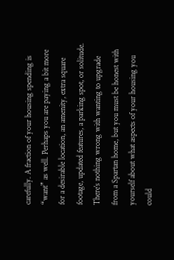carefully. A fraction of your housing spending is “want” as well. Perhaps you are paying a bit more for a desirable location, an amenity, extra square footage, updated features, a parking spot, or solitude. There’s nothing wrong with wanting to upgrade from a Spartan home, but you must be honest with yourself about what aspects of your housing you could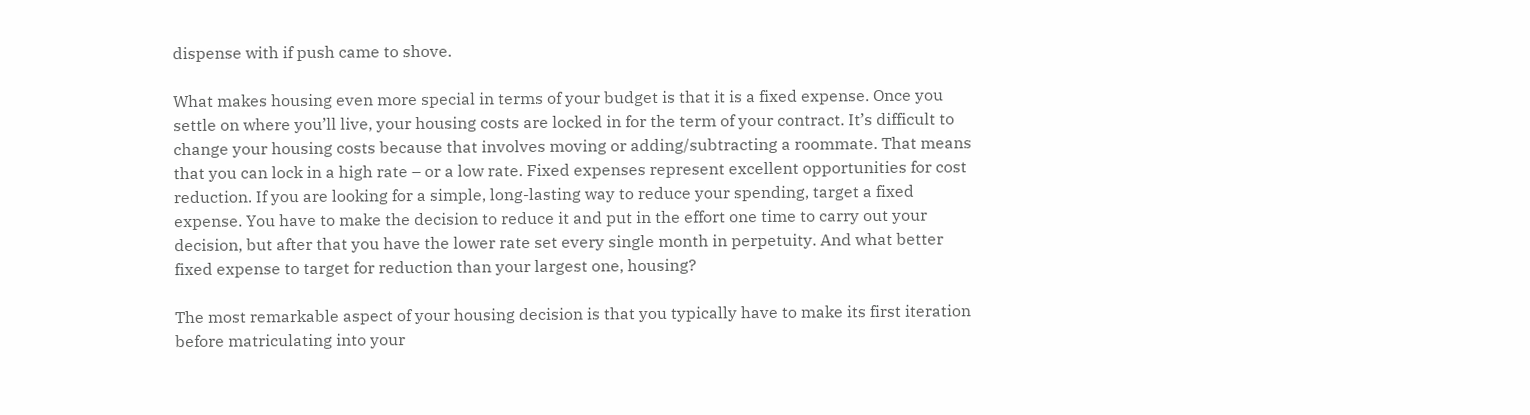dispense with if push came to shove.

What makes housing even more special in terms of your budget is that it is a fixed expense. Once you settle on where you’ll live, your housing costs are locked in for the term of your contract. It’s difficult to change your housing costs because that involves moving or adding/subtracting a roommate. That means that you can lock in a high rate – or a low rate. Fixed expenses represent excellent opportunities for cost reduction. If you are looking for a simple, long-lasting way to reduce your spending, target a fixed expense. You have to make the decision to reduce it and put in the effort one time to carry out your decision, but after that you have the lower rate set every single month in perpetuity. And what better fixed expense to target for reduction than your largest one, housing?

The most remarkable aspect of your housing decision is that you typically have to make its first iteration before matriculating into your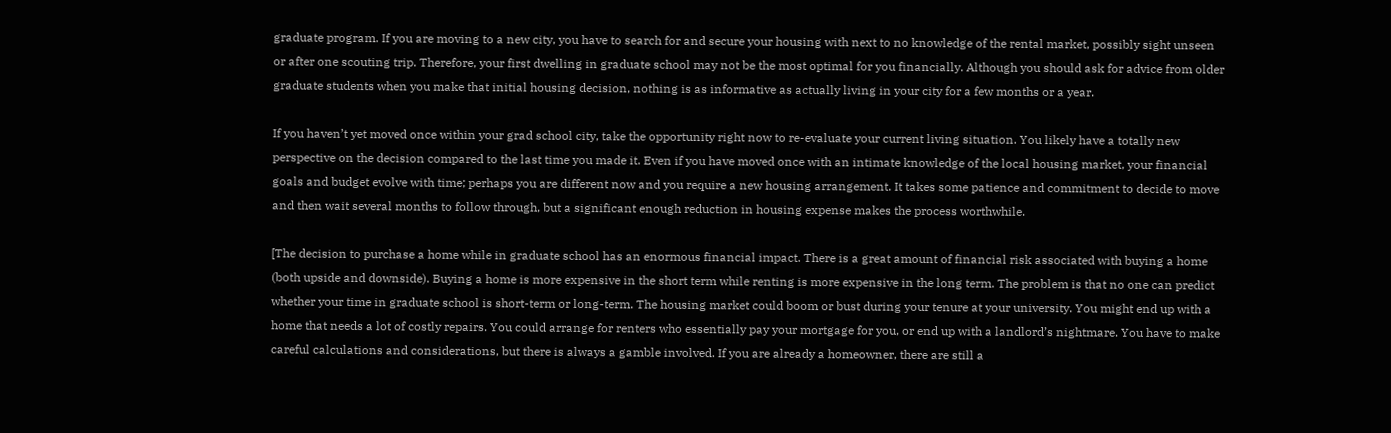graduate program. If you are moving to a new city, you have to search for and secure your housing with next to no knowledge of the rental market, possibly sight unseen or after one scouting trip. Therefore, your first dwelling in graduate school may not be the most optimal for you financially. Although you should ask for advice from older graduate students when you make that initial housing decision, nothing is as informative as actually living in your city for a few months or a year.

If you haven’t yet moved once within your grad school city, take the opportunity right now to re-evaluate your current living situation. You likely have a totally new perspective on the decision compared to the last time you made it. Even if you have moved once with an intimate knowledge of the local housing market, your financial goals and budget evolve with time; perhaps you are different now and you require a new housing arrangement. It takes some patience and commitment to decide to move and then wait several months to follow through, but a significant enough reduction in housing expense makes the process worthwhile.

[The decision to purchase a home while in graduate school has an enormous financial impact. There is a great amount of financial risk associated with buying a home (both upside and downside). Buying a home is more expensive in the short term while renting is more expensive in the long term. The problem is that no one can predict whether your time in graduate school is short-term or long-term. The housing market could boom or bust during your tenure at your university. You might end up with a home that needs a lot of costly repairs. You could arrange for renters who essentially pay your mortgage for you, or end up with a landlord’s nightmare. You have to make careful calculations and considerations, but there is always a gamble involved. If you are already a homeowner, there are still a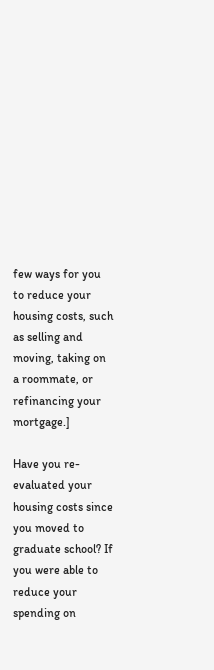few ways for you to reduce your housing costs, such as selling and moving, taking on a roommate, or refinancing your mortgage.]

Have you re-evaluated your housing costs since you moved to graduate school? If you were able to reduce your spending on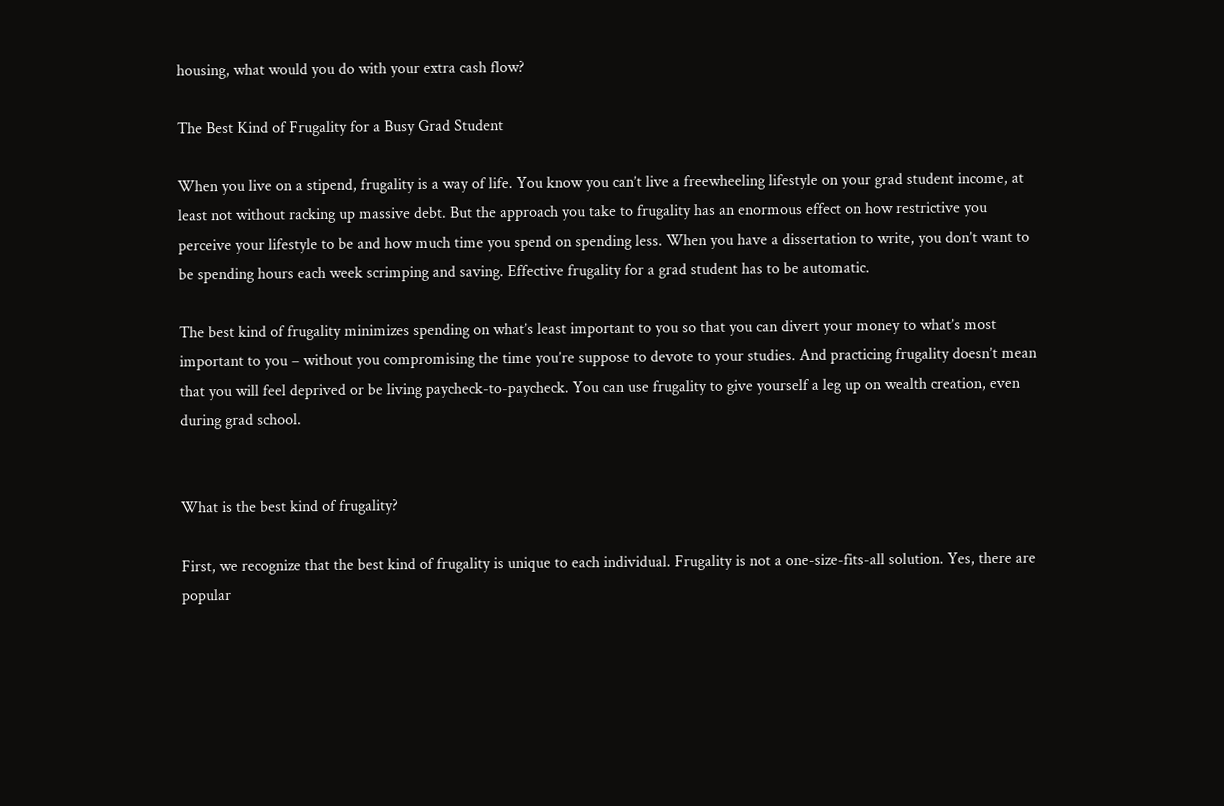housing, what would you do with your extra cash flow?

The Best Kind of Frugality for a Busy Grad Student

When you live on a stipend, frugality is a way of life. You know you can’t live a freewheeling lifestyle on your grad student income, at least not without racking up massive debt. But the approach you take to frugality has an enormous effect on how restrictive you perceive your lifestyle to be and how much time you spend on spending less. When you have a dissertation to write, you don’t want to be spending hours each week scrimping and saving. Effective frugality for a grad student has to be automatic.

The best kind of frugality minimizes spending on what’s least important to you so that you can divert your money to what’s most important to you – without you compromising the time you’re suppose to devote to your studies. And practicing frugality doesn’t mean that you will feel deprived or be living paycheck-to-paycheck. You can use frugality to give yourself a leg up on wealth creation, even during grad school.


What is the best kind of frugality?

First, we recognize that the best kind of frugality is unique to each individual. Frugality is not a one-size-fits-all solution. Yes, there are popular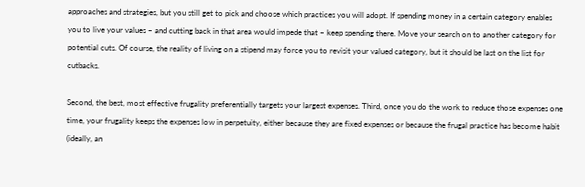approaches and strategies, but you still get to pick and choose which practices you will adopt. If spending money in a certain category enables you to live your values – and cutting back in that area would impede that – keep spending there. Move your search on to another category for potential cuts. Of course, the reality of living on a stipend may force you to revisit your valued category, but it should be last on the list for cutbacks.

Second, the best, most effective frugality preferentially targets your largest expenses. Third, once you do the work to reduce those expenses one time, your frugality keeps the expenses low in perpetuity, either because they are fixed expenses or because the frugal practice has become habit (ideally, an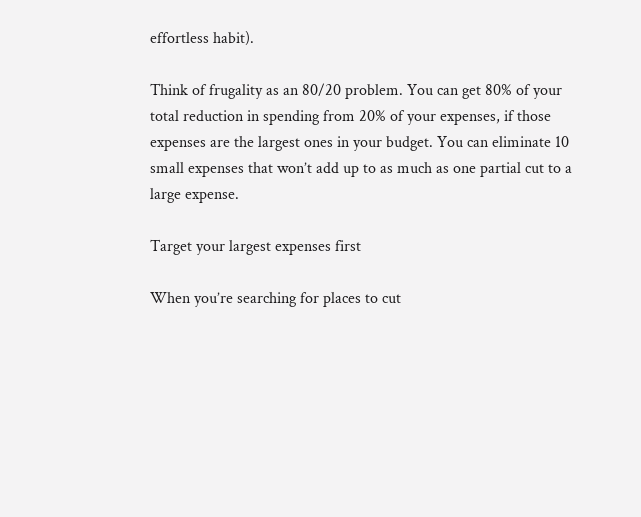effortless habit).

Think of frugality as an 80/20 problem. You can get 80% of your total reduction in spending from 20% of your expenses, if those expenses are the largest ones in your budget. You can eliminate 10 small expenses that won’t add up to as much as one partial cut to a large expense.

Target your largest expenses first

When you’re searching for places to cut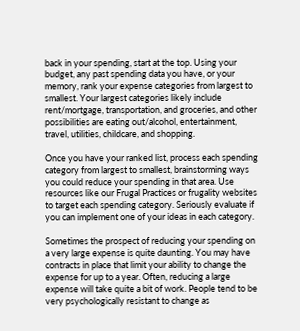back in your spending, start at the top. Using your budget, any past spending data you have, or your memory, rank your expense categories from largest to smallest. Your largest categories likely include rent/mortgage, transportation, and groceries, and other possibilities are eating out/alcohol, entertainment, travel, utilities, childcare, and shopping.

Once you have your ranked list, process each spending category from largest to smallest, brainstorming ways you could reduce your spending in that area. Use resources like our Frugal Practices or frugality websites to target each spending category. Seriously evaluate if you can implement one of your ideas in each category.

Sometimes the prospect of reducing your spending on a very large expense is quite daunting. You may have contracts in place that limit your ability to change the expense for up to a year. Often, reducing a large expense will take quite a bit of work. People tend to be very psychologically resistant to change as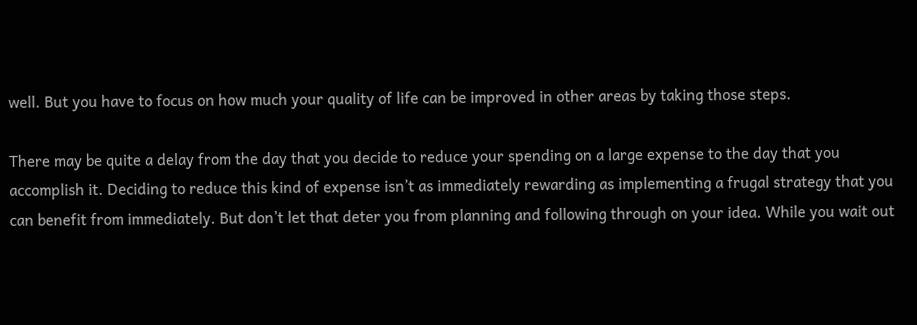well. But you have to focus on how much your quality of life can be improved in other areas by taking those steps.

There may be quite a delay from the day that you decide to reduce your spending on a large expense to the day that you accomplish it. Deciding to reduce this kind of expense isn’t as immediately rewarding as implementing a frugal strategy that you can benefit from immediately. But don’t let that deter you from planning and following through on your idea. While you wait out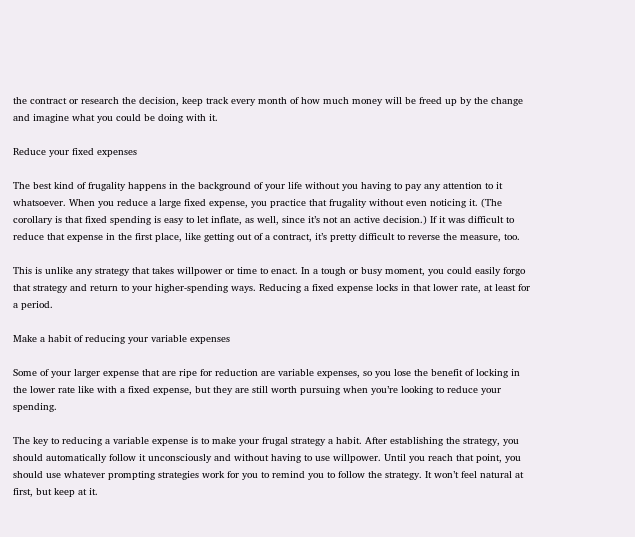the contract or research the decision, keep track every month of how much money will be freed up by the change and imagine what you could be doing with it.

Reduce your fixed expenses

The best kind of frugality happens in the background of your life without you having to pay any attention to it whatsoever. When you reduce a large fixed expense, you practice that frugality without even noticing it. (The corollary is that fixed spending is easy to let inflate, as well, since it’s not an active decision.) If it was difficult to reduce that expense in the first place, like getting out of a contract, it’s pretty difficult to reverse the measure, too.

This is unlike any strategy that takes willpower or time to enact. In a tough or busy moment, you could easily forgo that strategy and return to your higher-spending ways. Reducing a fixed expense locks in that lower rate, at least for a period.

Make a habit of reducing your variable expenses

Some of your larger expense that are ripe for reduction are variable expenses, so you lose the benefit of locking in the lower rate like with a fixed expense, but they are still worth pursuing when you’re looking to reduce your spending.

The key to reducing a variable expense is to make your frugal strategy a habit. After establishing the strategy, you should automatically follow it unconsciously and without having to use willpower. Until you reach that point, you should use whatever prompting strategies work for you to remind you to follow the strategy. It won’t feel natural at first, but keep at it.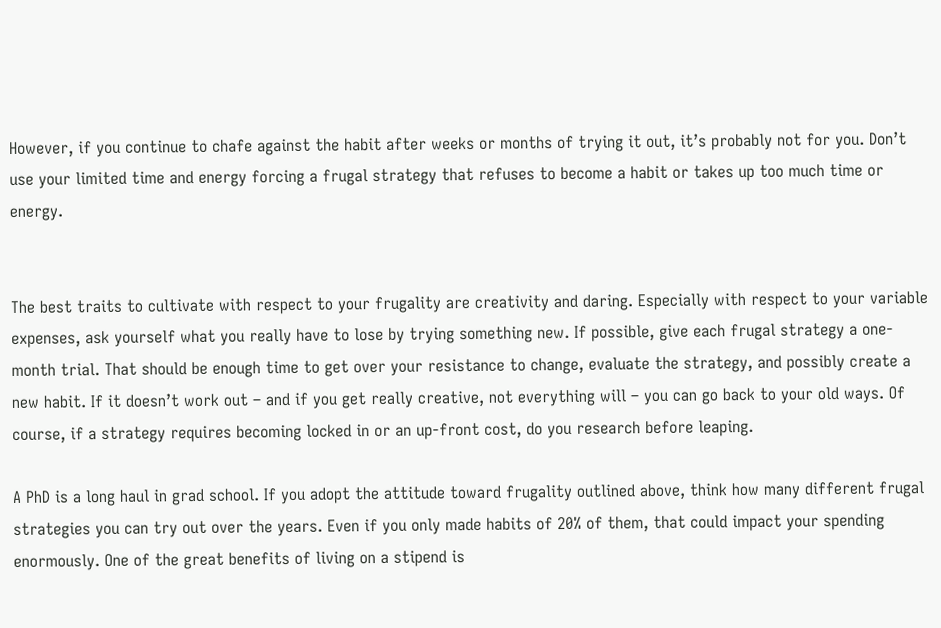However, if you continue to chafe against the habit after weeks or months of trying it out, it’s probably not for you. Don’t use your limited time and energy forcing a frugal strategy that refuses to become a habit or takes up too much time or energy.


The best traits to cultivate with respect to your frugality are creativity and daring. Especially with respect to your variable expenses, ask yourself what you really have to lose by trying something new. If possible, give each frugal strategy a one-month trial. That should be enough time to get over your resistance to change, evaluate the strategy, and possibly create a new habit. If it doesn’t work out – and if you get really creative, not everything will – you can go back to your old ways. Of course, if a strategy requires becoming locked in or an up-front cost, do you research before leaping.

A PhD is a long haul in grad school. If you adopt the attitude toward frugality outlined above, think how many different frugal strategies you can try out over the years. Even if you only made habits of 20% of them, that could impact your spending enormously. One of the great benefits of living on a stipend is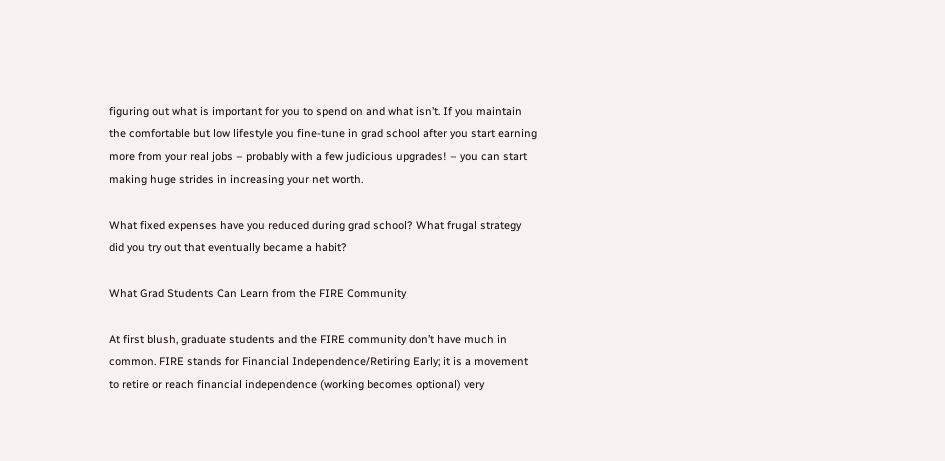figuring out what is important for you to spend on and what isn’t. If you maintain the comfortable but low lifestyle you fine-tune in grad school after you start earning more from your real jobs – probably with a few judicious upgrades! – you can start making huge strides in increasing your net worth.

What fixed expenses have you reduced during grad school? What frugal strategy did you try out that eventually became a habit?

What Grad Students Can Learn from the FIRE Community

At first blush, graduate students and the FIRE community don’t have much in common. FIRE stands for Financial Independence/Retiring Early; it is a movement to retire or reach financial independence (working becomes optional) very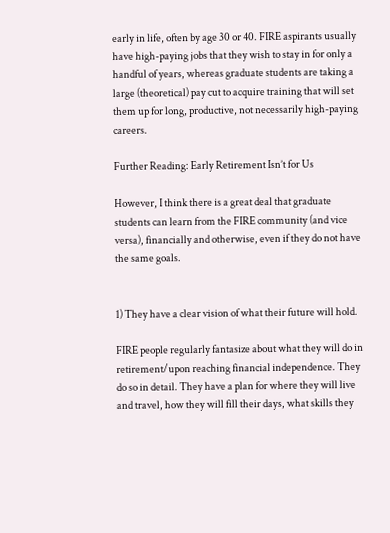early in life, often by age 30 or 40. FIRE aspirants usually have high-paying jobs that they wish to stay in for only a handful of years, whereas graduate students are taking a large (theoretical) pay cut to acquire training that will set them up for long, productive, not necessarily high-paying careers.

Further Reading: Early Retirement Isn’t for Us

However, I think there is a great deal that graduate students can learn from the FIRE community (and vice versa), financially and otherwise, even if they do not have the same goals.


1) They have a clear vision of what their future will hold.

FIRE people regularly fantasize about what they will do in retirement/upon reaching financial independence. They do so in detail. They have a plan for where they will live and travel, how they will fill their days, what skills they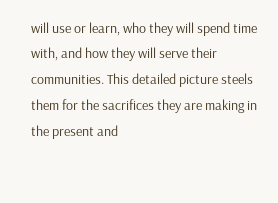will use or learn, who they will spend time with, and how they will serve their communities. This detailed picture steels them for the sacrifices they are making in the present and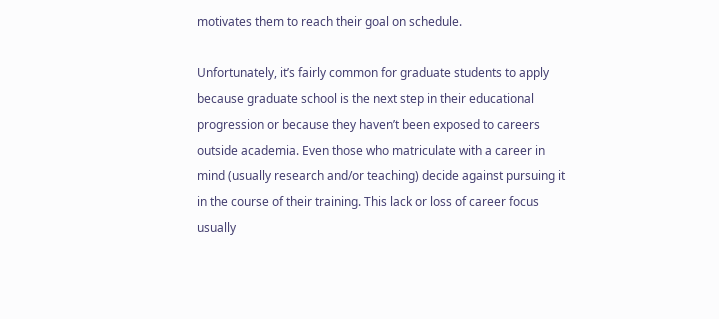motivates them to reach their goal on schedule.

Unfortunately, it’s fairly common for graduate students to apply because graduate school is the next step in their educational progression or because they haven’t been exposed to careers outside academia. Even those who matriculate with a career in mind (usually research and/or teaching) decide against pursuing it in the course of their training. This lack or loss of career focus usually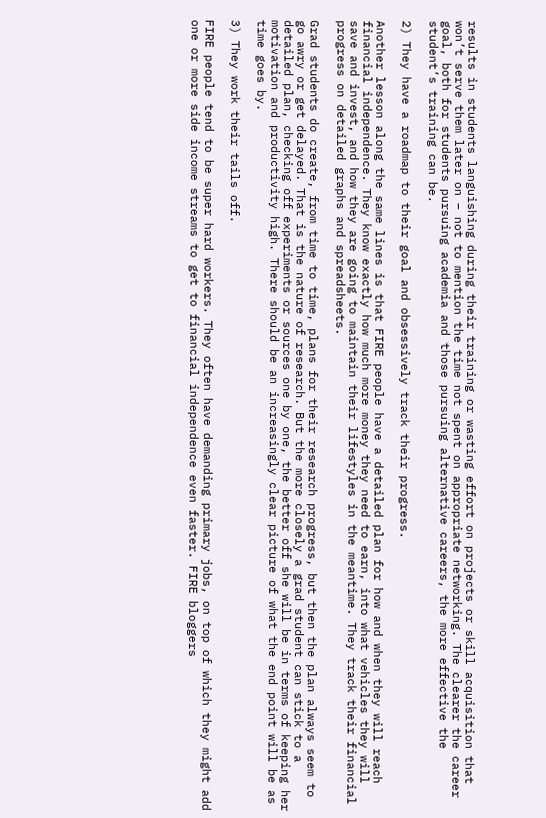results in students languishing during their training or wasting effort on projects or skill acquisition that won’t serve them later on – not to mention the time not spent on appropriate networking. The clearer the career goal, both for students pursuing academia and those pursuing alternative careers, the more effective the student’s training can be.

2) They have a roadmap to their goal and obsessively track their progress.

Another lesson along the same lines is that FIRE people have a detailed plan for how and when they will reach financial independence. They know exactly how much more money they need to earn, into what vehicles they will save and invest, and how they are going to maintain their lifestyles in the meantime. They track their financial progress on detailed graphs and spreadsheets.

Grad students do create, from time to time, plans for their research progress, but then the plan always seem to go awry or get delayed. That is the nature of research. But the more closely a grad student can stick to a detailed plan, checking off experiments or sources one by one, the better off she will be in terms of keeping her motivation and productivity high. There should be an increasingly clear picture of what the end point will be as time goes by.

3) They work their tails off.

FIRE people tend to be super hard workers. They often have demanding primary jobs, on top of which they might add one or more side income streams to get to financial independence even faster. FIRE bloggers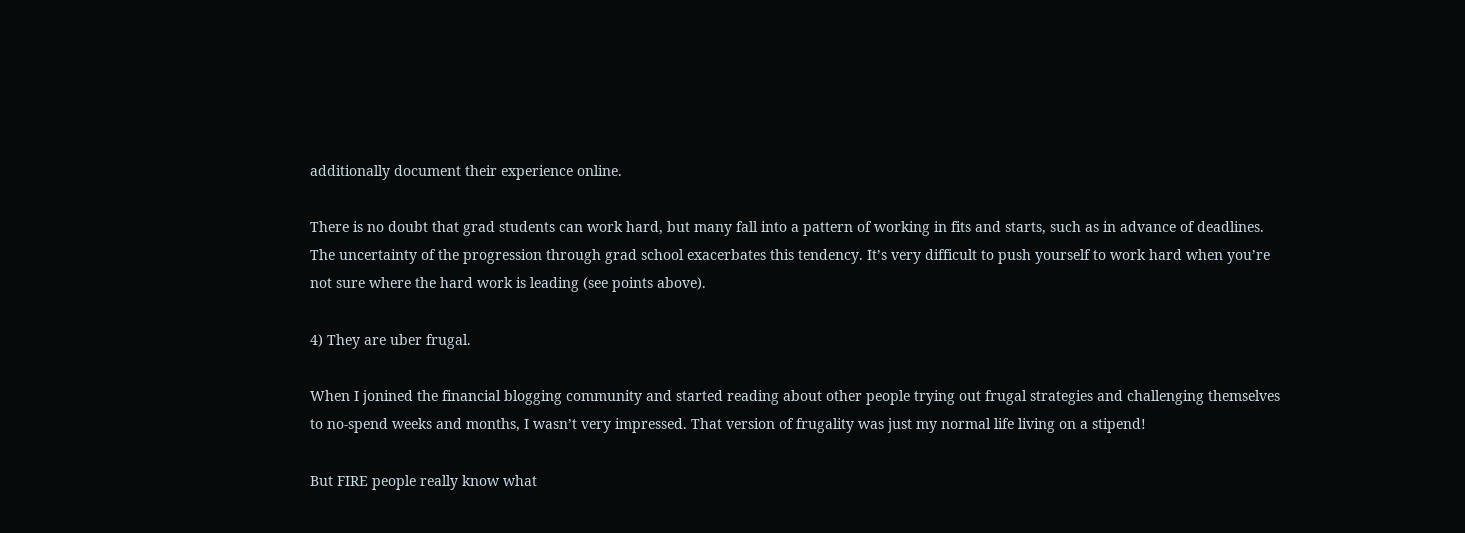additionally document their experience online.

There is no doubt that grad students can work hard, but many fall into a pattern of working in fits and starts, such as in advance of deadlines. The uncertainty of the progression through grad school exacerbates this tendency. It’s very difficult to push yourself to work hard when you’re not sure where the hard work is leading (see points above).

4) They are uber frugal.

When I jonined the financial blogging community and started reading about other people trying out frugal strategies and challenging themselves to no-spend weeks and months, I wasn’t very impressed. That version of frugality was just my normal life living on a stipend!

But FIRE people really know what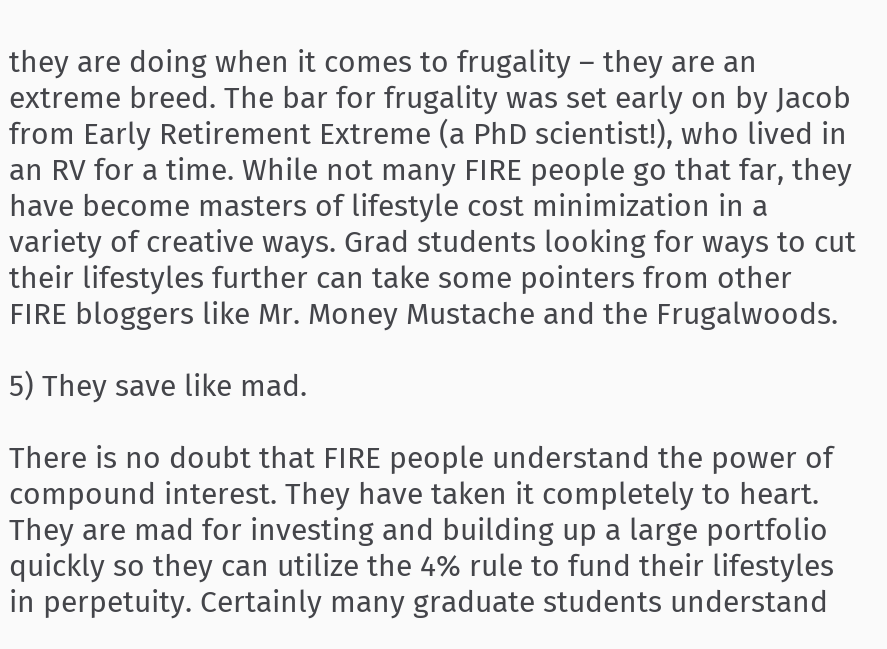they are doing when it comes to frugality – they are an extreme breed. The bar for frugality was set early on by Jacob from Early Retirement Extreme (a PhD scientist!), who lived in an RV for a time. While not many FIRE people go that far, they have become masters of lifestyle cost minimization in a variety of creative ways. Grad students looking for ways to cut their lifestyles further can take some pointers from other FIRE bloggers like Mr. Money Mustache and the Frugalwoods.

5) They save like mad.

There is no doubt that FIRE people understand the power of compound interest. They have taken it completely to heart. They are mad for investing and building up a large portfolio quickly so they can utilize the 4% rule to fund their lifestyles in perpetuity. Certainly many graduate students understand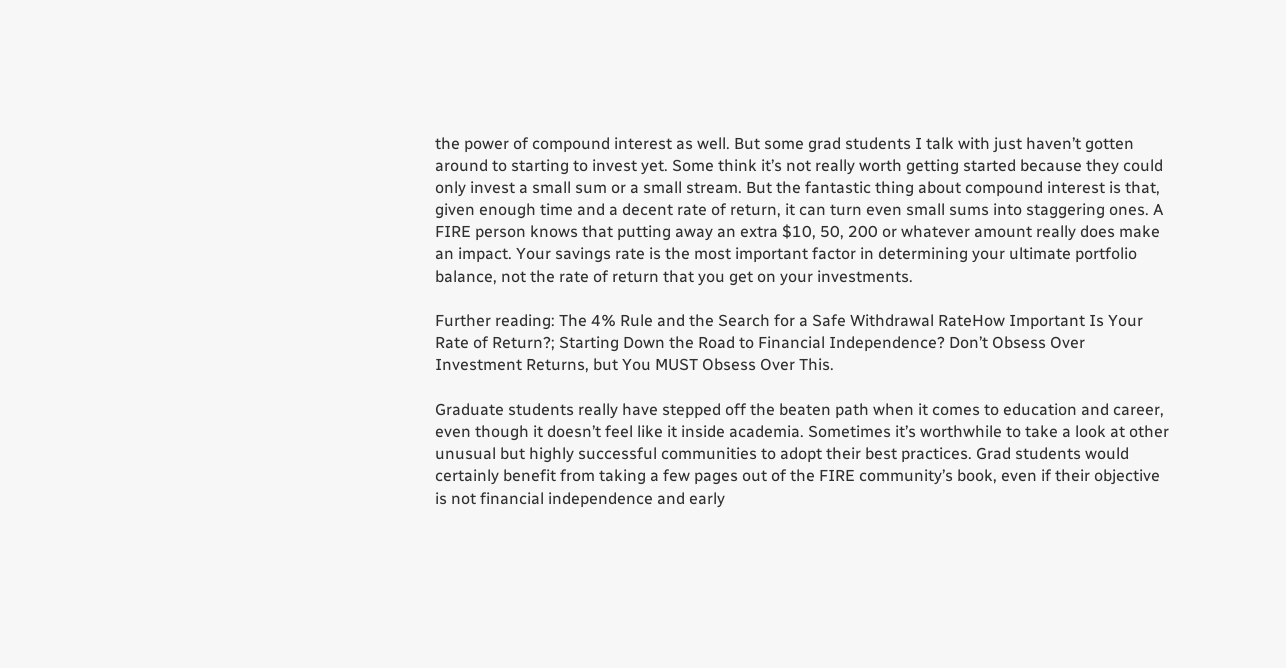the power of compound interest as well. But some grad students I talk with just haven’t gotten around to starting to invest yet. Some think it’s not really worth getting started because they could only invest a small sum or a small stream. But the fantastic thing about compound interest is that, given enough time and a decent rate of return, it can turn even small sums into staggering ones. A FIRE person knows that putting away an extra $10, 50, 200 or whatever amount really does make an impact. Your savings rate is the most important factor in determining your ultimate portfolio balance, not the rate of return that you get on your investments.

Further reading: The 4% Rule and the Search for a Safe Withdrawal RateHow Important Is Your Rate of Return?; Starting Down the Road to Financial Independence? Don’t Obsess Over Investment Returns, but You MUST Obsess Over This.

Graduate students really have stepped off the beaten path when it comes to education and career, even though it doesn’t feel like it inside academia. Sometimes it’s worthwhile to take a look at other unusual but highly successful communities to adopt their best practices. Grad students would certainly benefit from taking a few pages out of the FIRE community’s book, even if their objective is not financial independence and early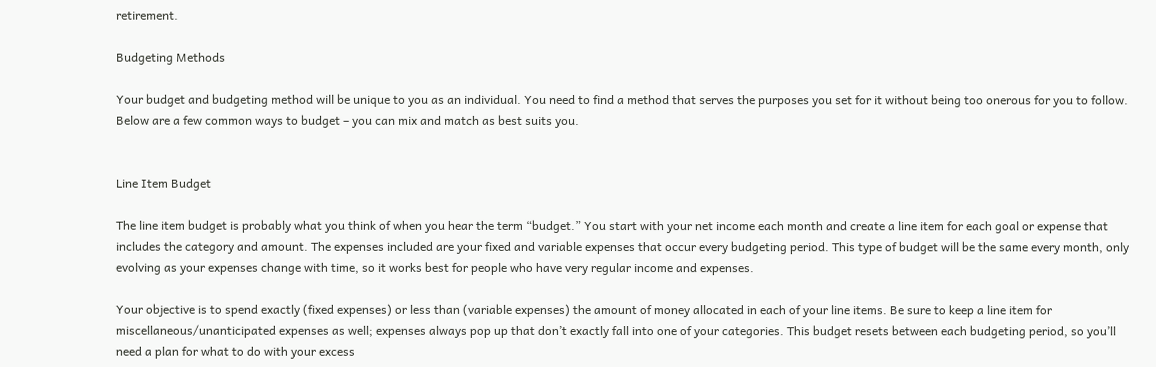retirement.

Budgeting Methods

Your budget and budgeting method will be unique to you as an individual. You need to find a method that serves the purposes you set for it without being too onerous for you to follow. Below are a few common ways to budget – you can mix and match as best suits you.


Line Item Budget

The line item budget is probably what you think of when you hear the term “budget.” You start with your net income each month and create a line item for each goal or expense that includes the category and amount. The expenses included are your fixed and variable expenses that occur every budgeting period. This type of budget will be the same every month, only evolving as your expenses change with time, so it works best for people who have very regular income and expenses.

Your objective is to spend exactly (fixed expenses) or less than (variable expenses) the amount of money allocated in each of your line items. Be sure to keep a line item for miscellaneous/unanticipated expenses as well; expenses always pop up that don’t exactly fall into one of your categories. This budget resets between each budgeting period, so you’ll need a plan for what to do with your excess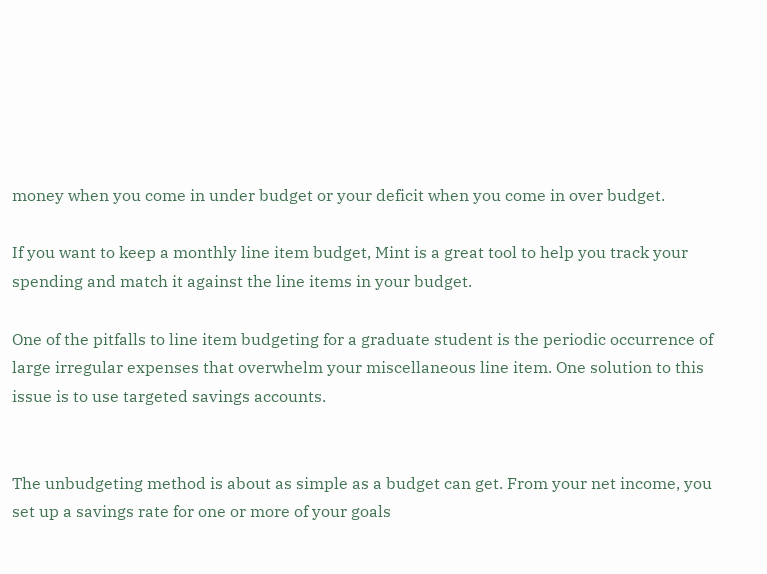money when you come in under budget or your deficit when you come in over budget.

If you want to keep a monthly line item budget, Mint is a great tool to help you track your spending and match it against the line items in your budget.

One of the pitfalls to line item budgeting for a graduate student is the periodic occurrence of large irregular expenses that overwhelm your miscellaneous line item. One solution to this issue is to use targeted savings accounts.


The unbudgeting method is about as simple as a budget can get. From your net income, you set up a savings rate for one or more of your goals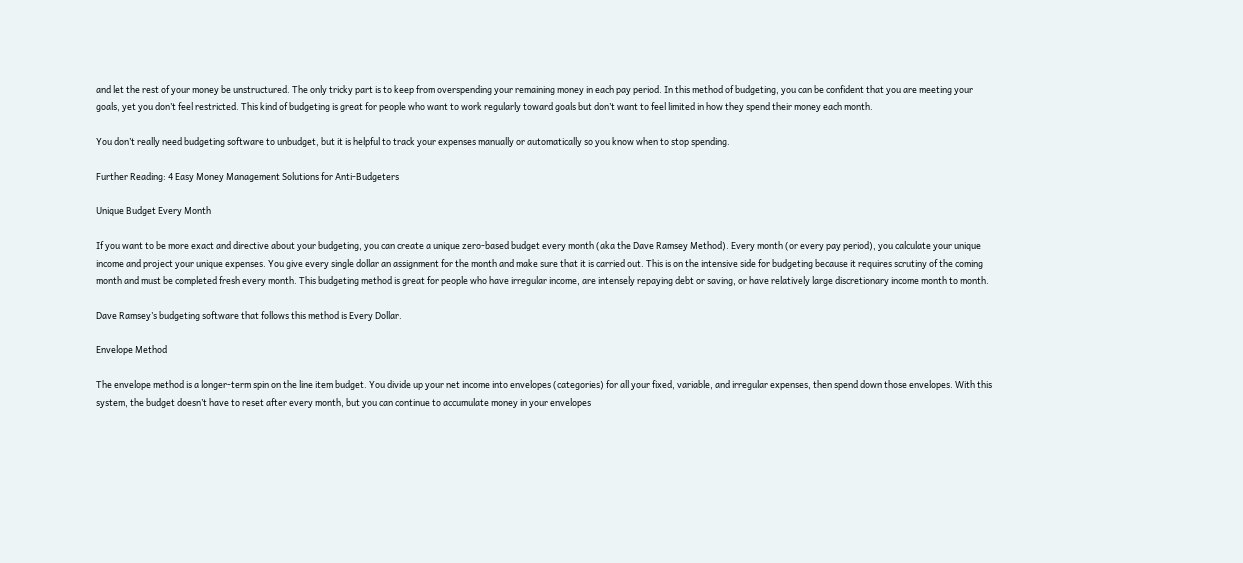and let the rest of your money be unstructured. The only tricky part is to keep from overspending your remaining money in each pay period. In this method of budgeting, you can be confident that you are meeting your goals, yet you don’t feel restricted. This kind of budgeting is great for people who want to work regularly toward goals but don’t want to feel limited in how they spend their money each month.

You don’t really need budgeting software to unbudget, but it is helpful to track your expenses manually or automatically so you know when to stop spending.

Further Reading: 4 Easy Money Management Solutions for Anti-Budgeters

Unique Budget Every Month

If you want to be more exact and directive about your budgeting, you can create a unique zero-based budget every month (aka the Dave Ramsey Method). Every month (or every pay period), you calculate your unique income and project your unique expenses. You give every single dollar an assignment for the month and make sure that it is carried out. This is on the intensive side for budgeting because it requires scrutiny of the coming month and must be completed fresh every month. This budgeting method is great for people who have irregular income, are intensely repaying debt or saving, or have relatively large discretionary income month to month.

Dave Ramsey’s budgeting software that follows this method is Every Dollar.

Envelope Method

The envelope method is a longer-term spin on the line item budget. You divide up your net income into envelopes (categories) for all your fixed, variable, and irregular expenses, then spend down those envelopes. With this system, the budget doesn’t have to reset after every month, but you can continue to accumulate money in your envelopes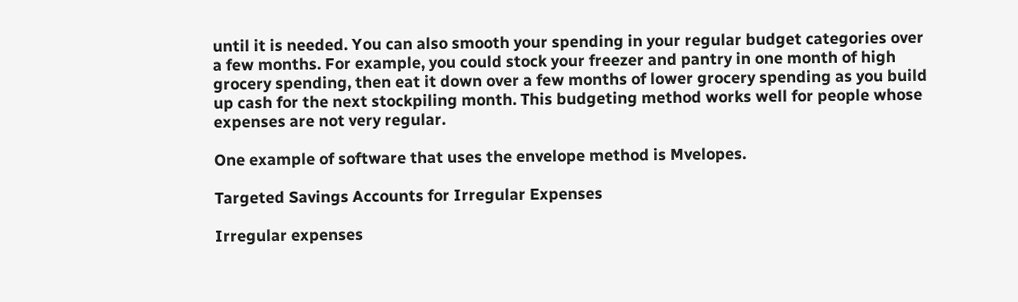until it is needed. You can also smooth your spending in your regular budget categories over a few months. For example, you could stock your freezer and pantry in one month of high grocery spending, then eat it down over a few months of lower grocery spending as you build up cash for the next stockpiling month. This budgeting method works well for people whose expenses are not very regular.

One example of software that uses the envelope method is Mvelopes.

Targeted Savings Accounts for Irregular Expenses

Irregular expenses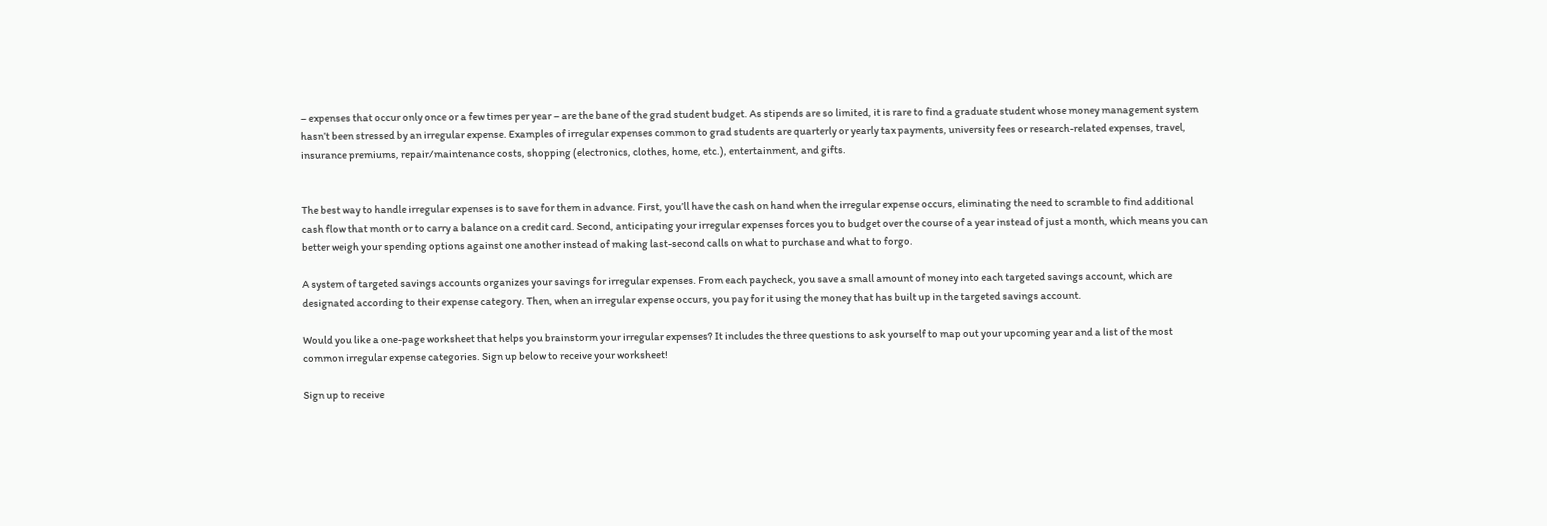– expenses that occur only once or a few times per year – are the bane of the grad student budget. As stipends are so limited, it is rare to find a graduate student whose money management system hasn’t been stressed by an irregular expense. Examples of irregular expenses common to grad students are quarterly or yearly tax payments, university fees or research-related expenses, travel, insurance premiums, repair/maintenance costs, shopping (electronics, clothes, home, etc.), entertainment, and gifts.


The best way to handle irregular expenses is to save for them in advance. First, you’ll have the cash on hand when the irregular expense occurs, eliminating the need to scramble to find additional cash flow that month or to carry a balance on a credit card. Second, anticipating your irregular expenses forces you to budget over the course of a year instead of just a month, which means you can better weigh your spending options against one another instead of making last-second calls on what to purchase and what to forgo.

A system of targeted savings accounts organizes your savings for irregular expenses. From each paycheck, you save a small amount of money into each targeted savings account, which are designated according to their expense category. Then, when an irregular expense occurs, you pay for it using the money that has built up in the targeted savings account.

Would you like a one-page worksheet that helps you brainstorm your irregular expenses? It includes the three questions to ask yourself to map out your upcoming year and a list of the most common irregular expense categories. Sign up below to receive your worksheet!

Sign up to receive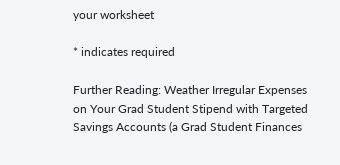your worksheet

* indicates required

Further Reading: Weather Irregular Expenses on Your Grad Student Stipend with Targeted Savings Accounts (a Grad Student Finances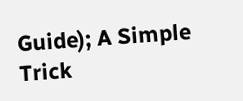Guide); A Simple Trick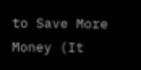to Save More Money (It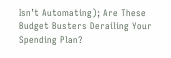Isn’t Automating); Are These Budget Busters Derailing Your Spending Plan?